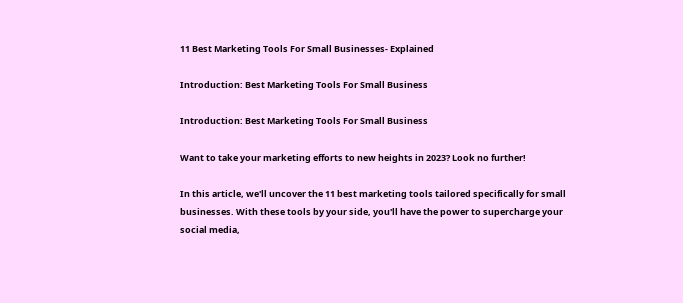11 Best Marketing Tools For Small Businesses- Explained

Introduction: Best Marketing Tools For Small Business

Introduction: Best Marketing Tools For Small Business

Want to take your marketing efforts to new heights in 2023? Look no further!

In this article, we'll uncover the 11 best marketing tools tailored specifically for small businesses. With these tools by your side, you'll have the power to supercharge your social media,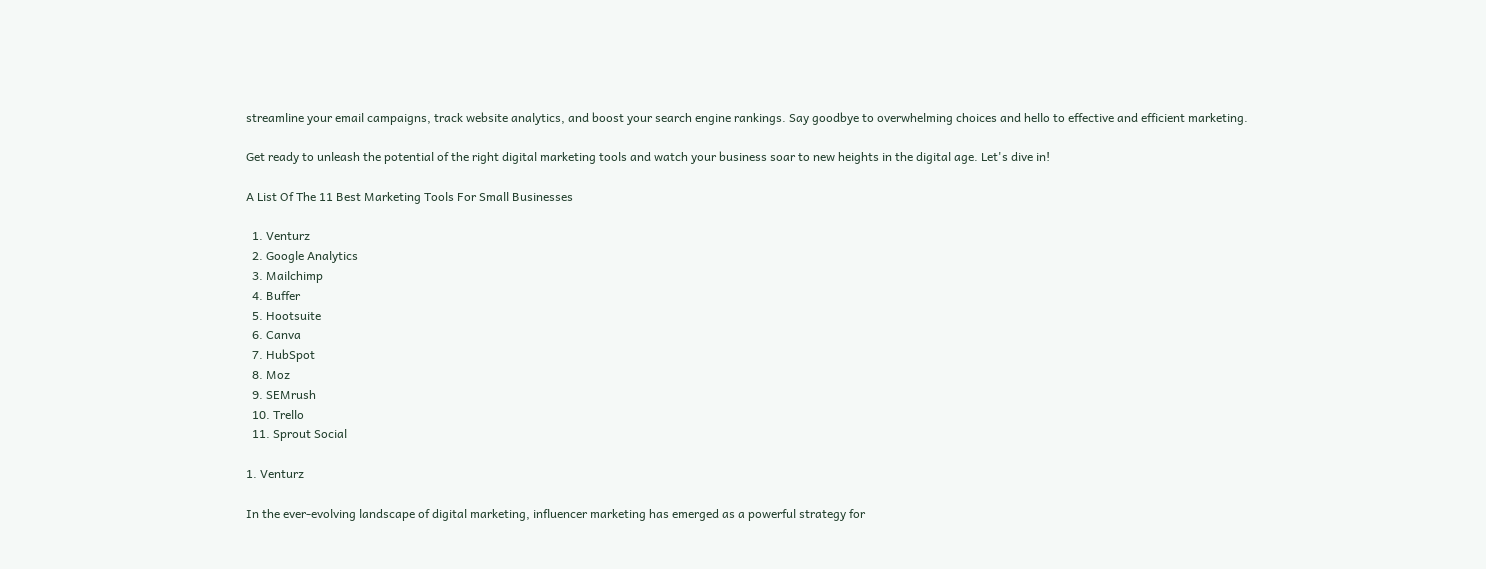streamline your email campaigns, track website analytics, and boost your search engine rankings. Say goodbye to overwhelming choices and hello to effective and efficient marketing.

Get ready to unleash the potential of the right digital marketing tools and watch your business soar to new heights in the digital age. Let's dive in!

A List Of The 11 Best Marketing Tools For Small Businesses

  1. Venturz
  2. Google Analytics
  3. Mailchimp
  4. Buffer
  5. Hootsuite
  6. Canva
  7. HubSpot
  8. Moz
  9. SEMrush
  10. Trello
  11. Sprout Social

1. Venturz

In the ever-evolving landscape of digital marketing, influencer marketing has emerged as a powerful strategy for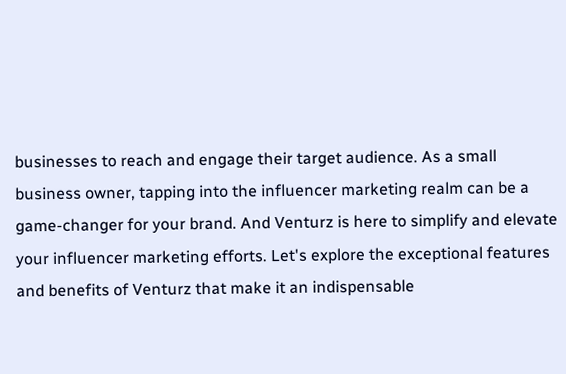businesses to reach and engage their target audience. As a small business owner, tapping into the influencer marketing realm can be a game-changer for your brand. And Venturz is here to simplify and elevate your influencer marketing efforts. Let's explore the exceptional features and benefits of Venturz that make it an indispensable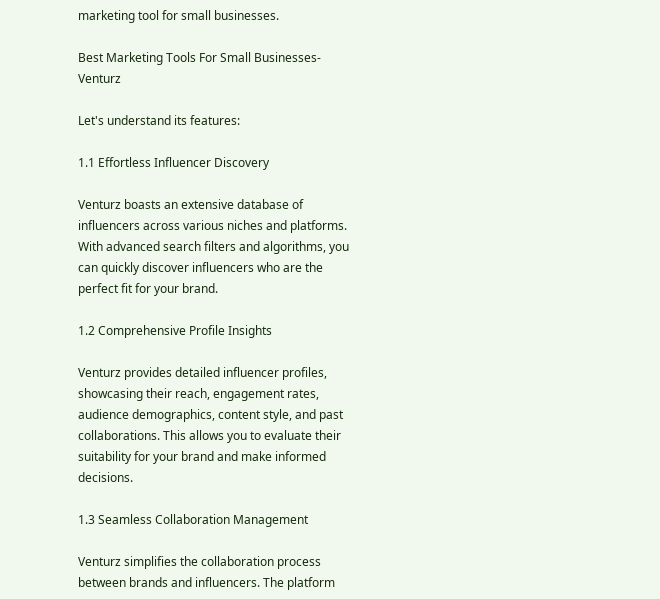marketing tool for small businesses.

Best Marketing Tools For Small Businesses- Venturz

Let's understand its features:

1.1 Effortless Influencer Discovery

Venturz boasts an extensive database of influencers across various niches and platforms. With advanced search filters and algorithms, you can quickly discover influencers who are the perfect fit for your brand.

1.2 Comprehensive Profile Insights

Venturz provides detailed influencer profiles, showcasing their reach, engagement rates, audience demographics, content style, and past collaborations. This allows you to evaluate their suitability for your brand and make informed decisions.

1.3 Seamless Collaboration Management

Venturz simplifies the collaboration process between brands and influencers. The platform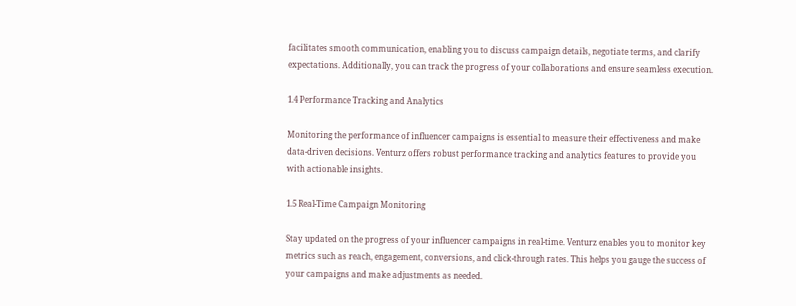facilitates smooth communication, enabling you to discuss campaign details, negotiate terms, and clarify expectations. Additionally, you can track the progress of your collaborations and ensure seamless execution.

1.4 Performance Tracking and Analytics

Monitoring the performance of influencer campaigns is essential to measure their effectiveness and make data-driven decisions. Venturz offers robust performance tracking and analytics features to provide you with actionable insights.

1.5 Real-Time Campaign Monitoring

Stay updated on the progress of your influencer campaigns in real-time. Venturz enables you to monitor key metrics such as reach, engagement, conversions, and click-through rates. This helps you gauge the success of your campaigns and make adjustments as needed.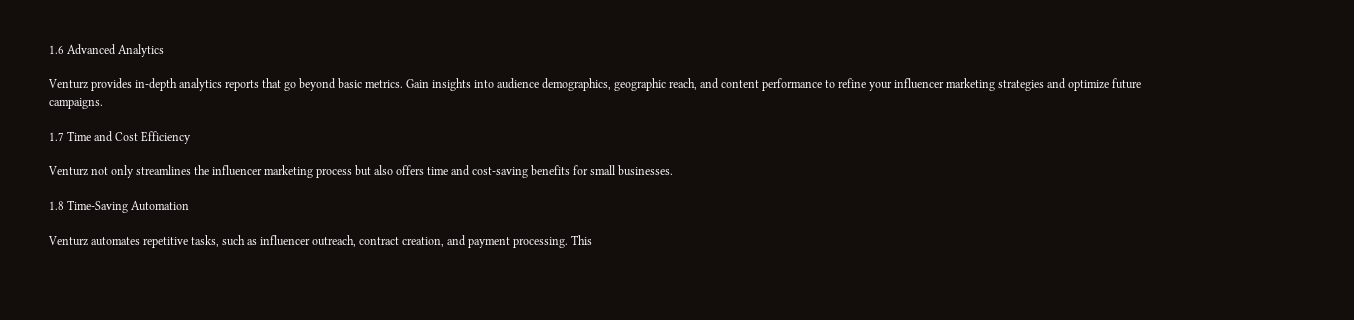1.6 Advanced Analytics

Venturz provides in-depth analytics reports that go beyond basic metrics. Gain insights into audience demographics, geographic reach, and content performance to refine your influencer marketing strategies and optimize future campaigns.

1.7 Time and Cost Efficiency

Venturz not only streamlines the influencer marketing process but also offers time and cost-saving benefits for small businesses.

1.8 Time-Saving Automation

Venturz automates repetitive tasks, such as influencer outreach, contract creation, and payment processing. This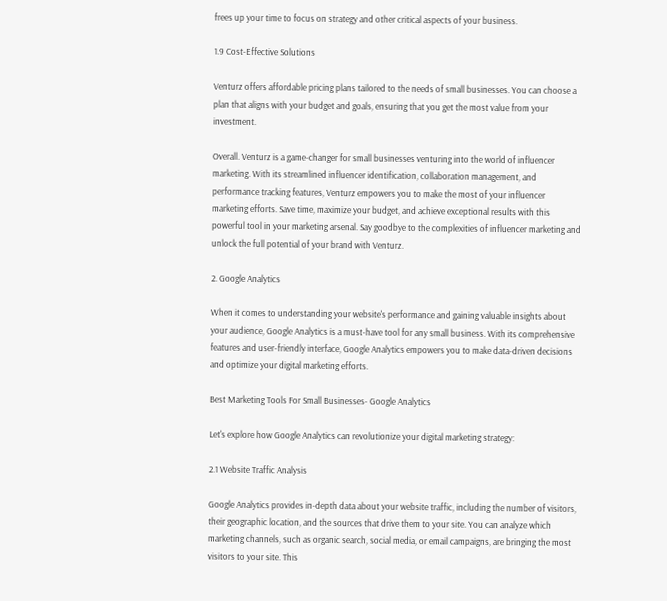frees up your time to focus on strategy and other critical aspects of your business.

1.9 Cost-Effective Solutions

Venturz offers affordable pricing plans tailored to the needs of small businesses. You can choose a plan that aligns with your budget and goals, ensuring that you get the most value from your investment.

Overall. Venturz is a game-changer for small businesses venturing into the world of influencer marketing. With its streamlined influencer identification, collaboration management, and performance tracking features, Venturz empowers you to make the most of your influencer marketing efforts. Save time, maximize your budget, and achieve exceptional results with this powerful tool in your marketing arsenal. Say goodbye to the complexities of influencer marketing and unlock the full potential of your brand with Venturz.

2. Google Analytics

When it comes to understanding your website's performance and gaining valuable insights about your audience, Google Analytics is a must-have tool for any small business. With its comprehensive features and user-friendly interface, Google Analytics empowers you to make data-driven decisions and optimize your digital marketing efforts.

Best Marketing Tools For Small Businesses- Google Analytics

Let's explore how Google Analytics can revolutionize your digital marketing strategy:

2.1 Website Traffic Analysis

Google Analytics provides in-depth data about your website traffic, including the number of visitors, their geographic location, and the sources that drive them to your site. You can analyze which marketing channels, such as organic search, social media, or email campaigns, are bringing the most visitors to your site. This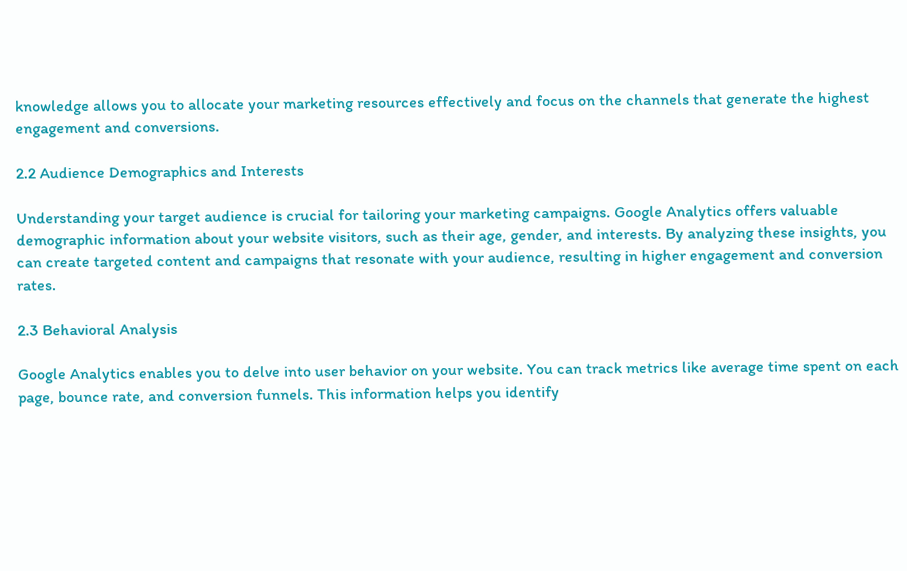knowledge allows you to allocate your marketing resources effectively and focus on the channels that generate the highest engagement and conversions.

2.2 Audience Demographics and Interests

Understanding your target audience is crucial for tailoring your marketing campaigns. Google Analytics offers valuable demographic information about your website visitors, such as their age, gender, and interests. By analyzing these insights, you can create targeted content and campaigns that resonate with your audience, resulting in higher engagement and conversion rates.

2.3 Behavioral Analysis

Google Analytics enables you to delve into user behavior on your website. You can track metrics like average time spent on each page, bounce rate, and conversion funnels. This information helps you identify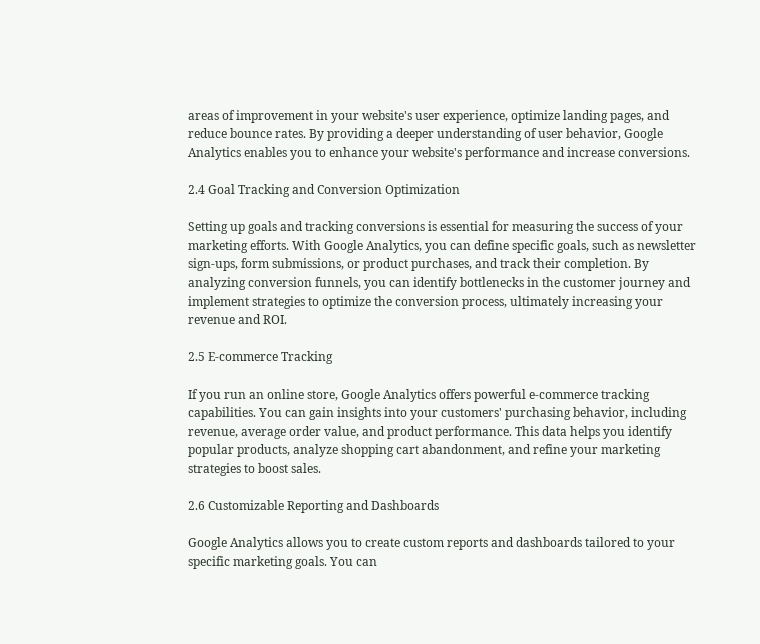areas of improvement in your website's user experience, optimize landing pages, and reduce bounce rates. By providing a deeper understanding of user behavior, Google Analytics enables you to enhance your website's performance and increase conversions.

2.4 Goal Tracking and Conversion Optimization

Setting up goals and tracking conversions is essential for measuring the success of your marketing efforts. With Google Analytics, you can define specific goals, such as newsletter sign-ups, form submissions, or product purchases, and track their completion. By analyzing conversion funnels, you can identify bottlenecks in the customer journey and implement strategies to optimize the conversion process, ultimately increasing your revenue and ROI.

2.5 E-commerce Tracking

If you run an online store, Google Analytics offers powerful e-commerce tracking capabilities. You can gain insights into your customers' purchasing behavior, including revenue, average order value, and product performance. This data helps you identify popular products, analyze shopping cart abandonment, and refine your marketing strategies to boost sales.

2.6 Customizable Reporting and Dashboards

Google Analytics allows you to create custom reports and dashboards tailored to your specific marketing goals. You can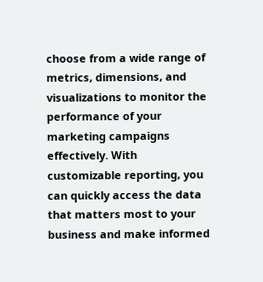choose from a wide range of metrics, dimensions, and visualizations to monitor the performance of your marketing campaigns effectively. With customizable reporting, you can quickly access the data that matters most to your business and make informed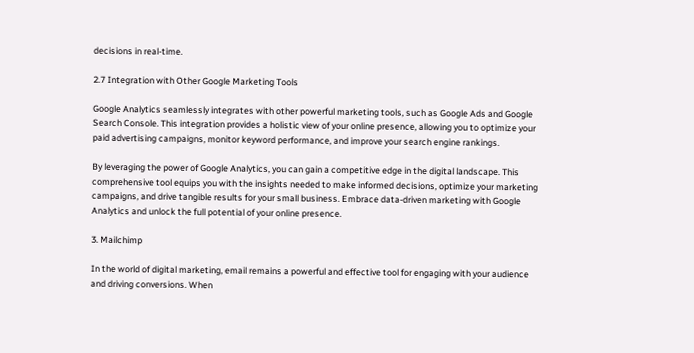decisions in real-time.

2.7 Integration with Other Google Marketing Tools

Google Analytics seamlessly integrates with other powerful marketing tools, such as Google Ads and Google Search Console. This integration provides a holistic view of your online presence, allowing you to optimize your paid advertising campaigns, monitor keyword performance, and improve your search engine rankings.

By leveraging the power of Google Analytics, you can gain a competitive edge in the digital landscape. This comprehensive tool equips you with the insights needed to make informed decisions, optimize your marketing campaigns, and drive tangible results for your small business. Embrace data-driven marketing with Google Analytics and unlock the full potential of your online presence.

3. Mailchimp

In the world of digital marketing, email remains a powerful and effective tool for engaging with your audience and driving conversions. When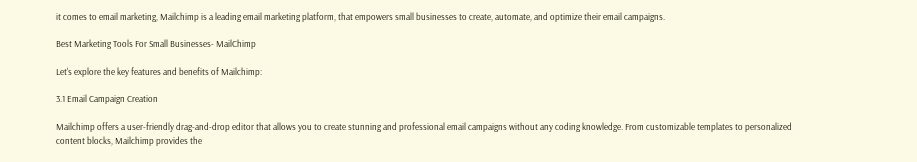it comes to email marketing, Mailchimp is a leading email marketing platform, that empowers small businesses to create, automate, and optimize their email campaigns.

Best Marketing Tools For Small Businesses- MailChimp

Let's explore the key features and benefits of Mailchimp:

3.1 Email Campaign Creation

Mailchimp offers a user-friendly drag-and-drop editor that allows you to create stunning and professional email campaigns without any coding knowledge. From customizable templates to personalized content blocks, Mailchimp provides the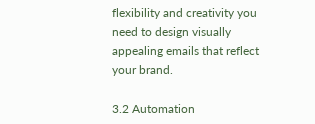flexibility and creativity you need to design visually appealing emails that reflect your brand.

3.2 Automation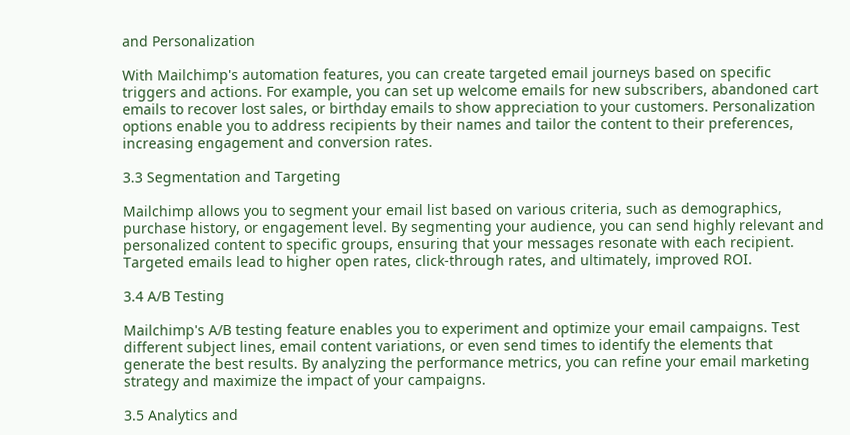and Personalization

With Mailchimp's automation features, you can create targeted email journeys based on specific triggers and actions. For example, you can set up welcome emails for new subscribers, abandoned cart emails to recover lost sales, or birthday emails to show appreciation to your customers. Personalization options enable you to address recipients by their names and tailor the content to their preferences, increasing engagement and conversion rates.

3.3 Segmentation and Targeting

Mailchimp allows you to segment your email list based on various criteria, such as demographics, purchase history, or engagement level. By segmenting your audience, you can send highly relevant and personalized content to specific groups, ensuring that your messages resonate with each recipient. Targeted emails lead to higher open rates, click-through rates, and ultimately, improved ROI.

3.4 A/B Testing

Mailchimp's A/B testing feature enables you to experiment and optimize your email campaigns. Test different subject lines, email content variations, or even send times to identify the elements that generate the best results. By analyzing the performance metrics, you can refine your email marketing strategy and maximize the impact of your campaigns.

3.5 Analytics and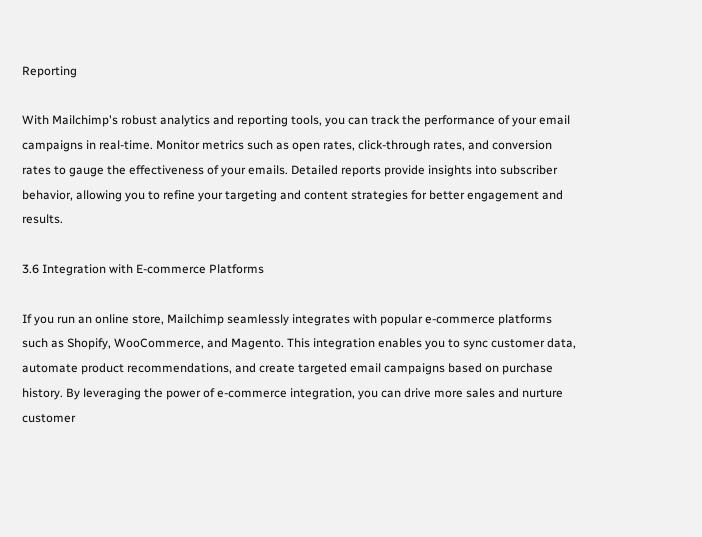Reporting

With Mailchimp's robust analytics and reporting tools, you can track the performance of your email campaigns in real-time. Monitor metrics such as open rates, click-through rates, and conversion rates to gauge the effectiveness of your emails. Detailed reports provide insights into subscriber behavior, allowing you to refine your targeting and content strategies for better engagement and results.

3.6 Integration with E-commerce Platforms

If you run an online store, Mailchimp seamlessly integrates with popular e-commerce platforms such as Shopify, WooCommerce, and Magento. This integration enables you to sync customer data, automate product recommendations, and create targeted email campaigns based on purchase history. By leveraging the power of e-commerce integration, you can drive more sales and nurture customer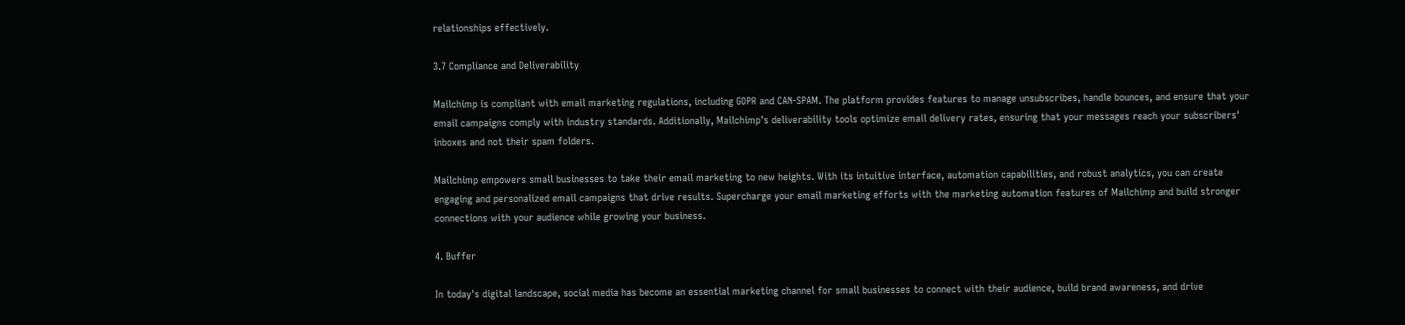relationships effectively.

3.7 Compliance and Deliverability

Mailchimp is compliant with email marketing regulations, including GDPR and CAN-SPAM. The platform provides features to manage unsubscribes, handle bounces, and ensure that your email campaigns comply with industry standards. Additionally, Mailchimp's deliverability tools optimize email delivery rates, ensuring that your messages reach your subscribers' inboxes and not their spam folders.

Mailchimp empowers small businesses to take their email marketing to new heights. With its intuitive interface, automation capabilities, and robust analytics, you can create engaging and personalized email campaigns that drive results. Supercharge your email marketing efforts with the marketing automation features of Mailchimp and build stronger connections with your audience while growing your business.

4. Buffer

In today's digital landscape, social media has become an essential marketing channel for small businesses to connect with their audience, build brand awareness, and drive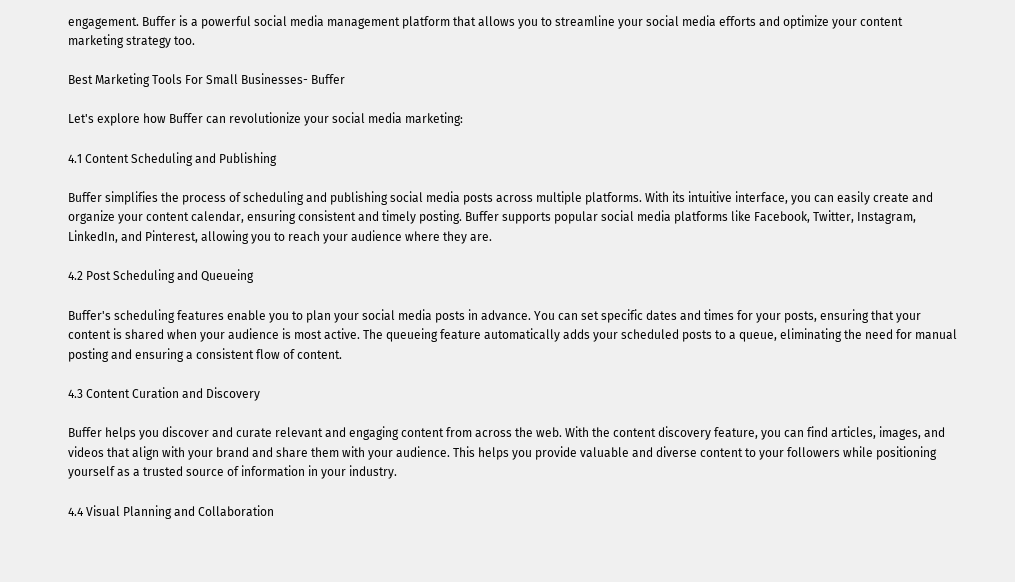engagement. Buffer is a powerful social media management platform that allows you to streamline your social media efforts and optimize your content marketing strategy too.

Best Marketing Tools For Small Businesses- Buffer

Let's explore how Buffer can revolutionize your social media marketing:

4.1 Content Scheduling and Publishing

Buffer simplifies the process of scheduling and publishing social media posts across multiple platforms. With its intuitive interface, you can easily create and organize your content calendar, ensuring consistent and timely posting. Buffer supports popular social media platforms like Facebook, Twitter, Instagram, LinkedIn, and Pinterest, allowing you to reach your audience where they are.

4.2 Post Scheduling and Queueing

Buffer's scheduling features enable you to plan your social media posts in advance. You can set specific dates and times for your posts, ensuring that your content is shared when your audience is most active. The queueing feature automatically adds your scheduled posts to a queue, eliminating the need for manual posting and ensuring a consistent flow of content.

4.3 Content Curation and Discovery

Buffer helps you discover and curate relevant and engaging content from across the web. With the content discovery feature, you can find articles, images, and videos that align with your brand and share them with your audience. This helps you provide valuable and diverse content to your followers while positioning yourself as a trusted source of information in your industry.

4.4 Visual Planning and Collaboration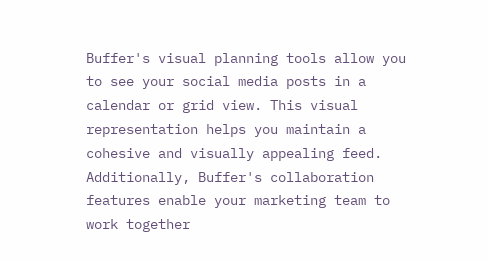Buffer's visual planning tools allow you to see your social media posts in a calendar or grid view. This visual representation helps you maintain a cohesive and visually appealing feed. Additionally, Buffer's collaboration features enable your marketing team to work together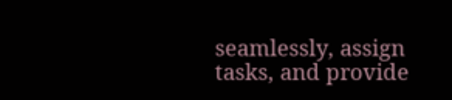seamlessly, assign tasks, and provide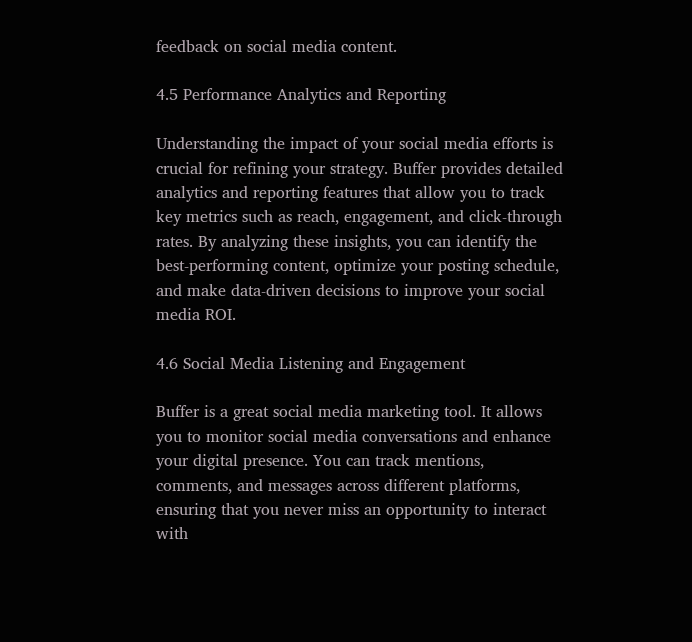feedback on social media content.

4.5 Performance Analytics and Reporting

Understanding the impact of your social media efforts is crucial for refining your strategy. Buffer provides detailed analytics and reporting features that allow you to track key metrics such as reach, engagement, and click-through rates. By analyzing these insights, you can identify the best-performing content, optimize your posting schedule, and make data-driven decisions to improve your social media ROI.

4.6 Social Media Listening and Engagement

Buffer is a great social media marketing tool. It allows you to monitor social media conversations and enhance your digital presence. You can track mentions, comments, and messages across different platforms, ensuring that you never miss an opportunity to interact with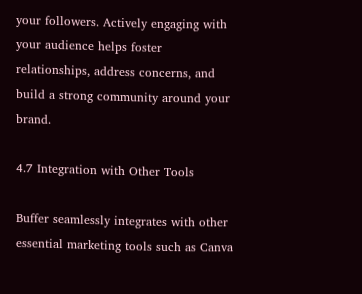your followers. Actively engaging with your audience helps foster relationships, address concerns, and build a strong community around your brand.

4.7 Integration with Other Tools

Buffer seamlessly integrates with other essential marketing tools such as Canva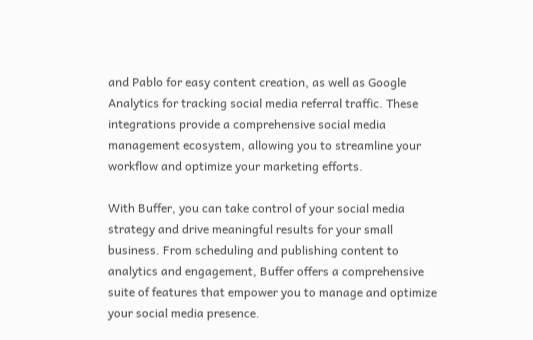and Pablo for easy content creation, as well as Google Analytics for tracking social media referral traffic. These integrations provide a comprehensive social media management ecosystem, allowing you to streamline your workflow and optimize your marketing efforts.

With Buffer, you can take control of your social media strategy and drive meaningful results for your small business. From scheduling and publishing content to analytics and engagement, Buffer offers a comprehensive suite of features that empower you to manage and optimize your social media presence.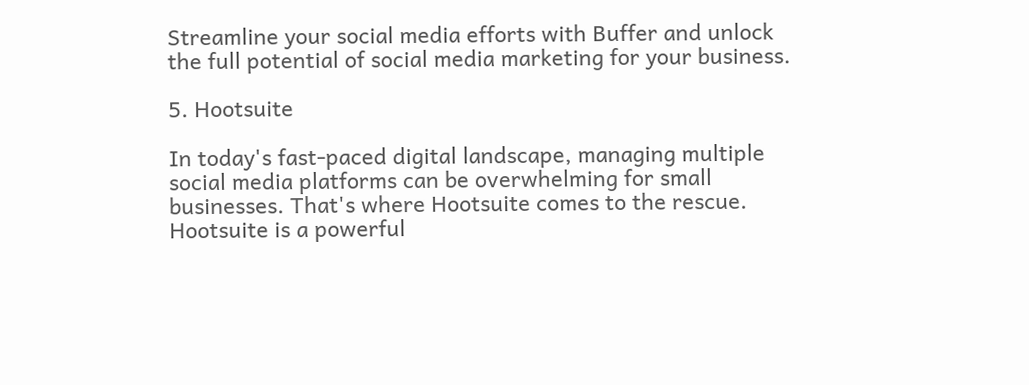Streamline your social media efforts with Buffer and unlock the full potential of social media marketing for your business.

5. Hootsuite

In today's fast-paced digital landscape, managing multiple social media platforms can be overwhelming for small businesses. That's where Hootsuite comes to the rescue. Hootsuite is a powerful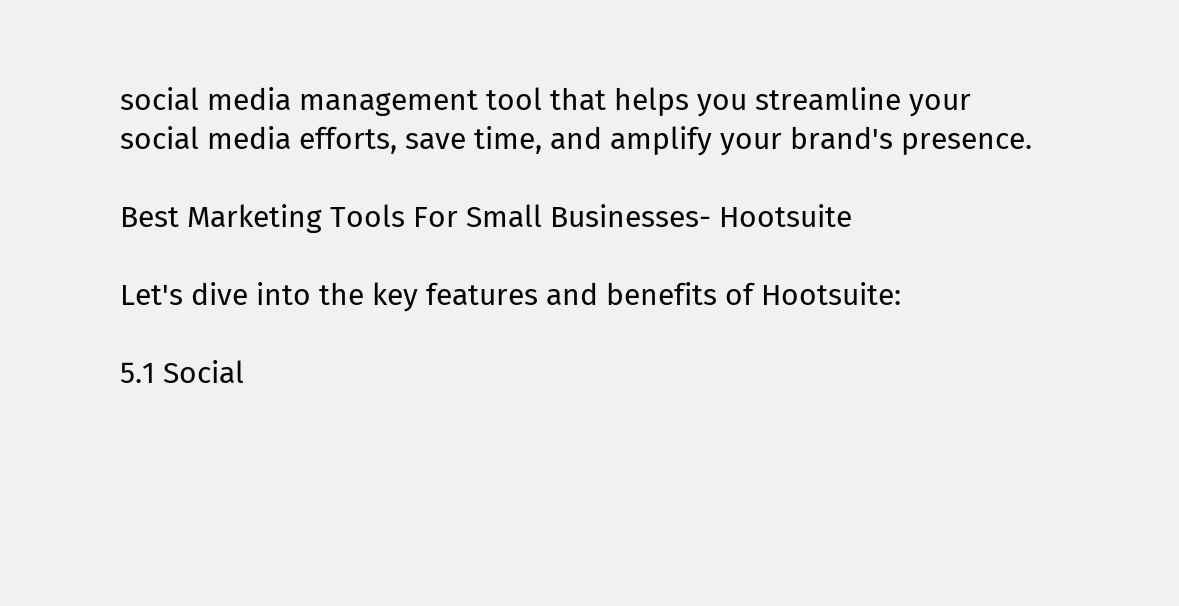social media management tool that helps you streamline your social media efforts, save time, and amplify your brand's presence.

Best Marketing Tools For Small Businesses- Hootsuite

Let's dive into the key features and benefits of Hootsuite:

5.1 Social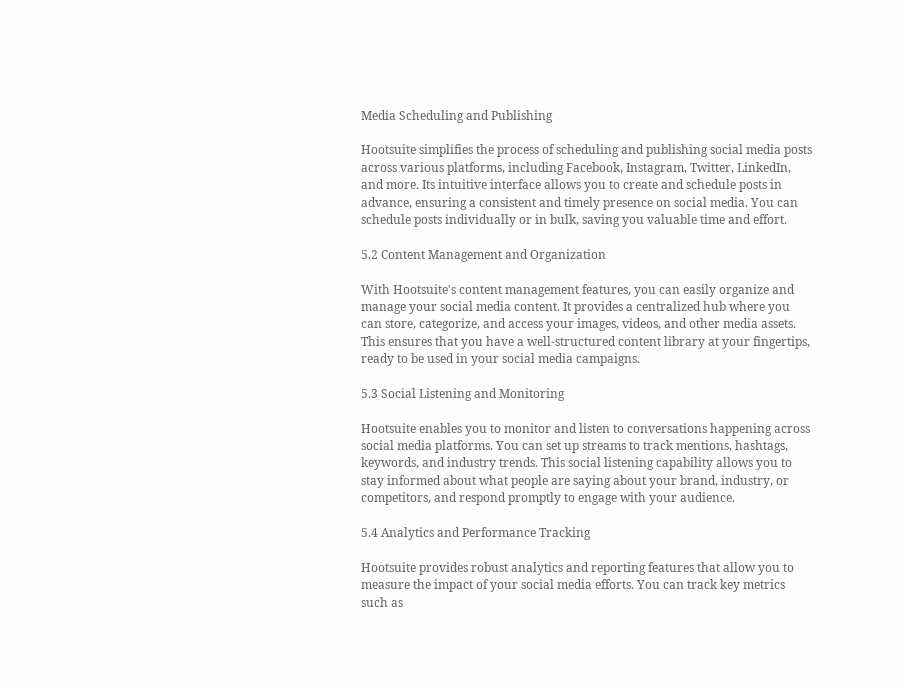Media Scheduling and Publishing

Hootsuite simplifies the process of scheduling and publishing social media posts across various platforms, including Facebook, Instagram, Twitter, LinkedIn, and more. Its intuitive interface allows you to create and schedule posts in advance, ensuring a consistent and timely presence on social media. You can schedule posts individually or in bulk, saving you valuable time and effort.

5.2 Content Management and Organization

With Hootsuite's content management features, you can easily organize and manage your social media content. It provides a centralized hub where you can store, categorize, and access your images, videos, and other media assets. This ensures that you have a well-structured content library at your fingertips, ready to be used in your social media campaigns.

5.3 Social Listening and Monitoring

Hootsuite enables you to monitor and listen to conversations happening across social media platforms. You can set up streams to track mentions, hashtags, keywords, and industry trends. This social listening capability allows you to stay informed about what people are saying about your brand, industry, or competitors, and respond promptly to engage with your audience.

5.4 Analytics and Performance Tracking

Hootsuite provides robust analytics and reporting features that allow you to measure the impact of your social media efforts. You can track key metrics such as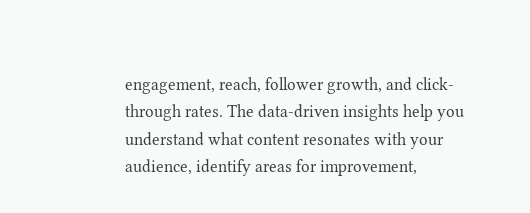engagement, reach, follower growth, and click-through rates. The data-driven insights help you understand what content resonates with your audience, identify areas for improvement,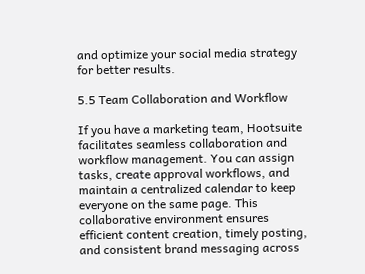and optimize your social media strategy for better results.

5.5 Team Collaboration and Workflow

If you have a marketing team, Hootsuite facilitates seamless collaboration and workflow management. You can assign tasks, create approval workflows, and maintain a centralized calendar to keep everyone on the same page. This collaborative environment ensures efficient content creation, timely posting, and consistent brand messaging across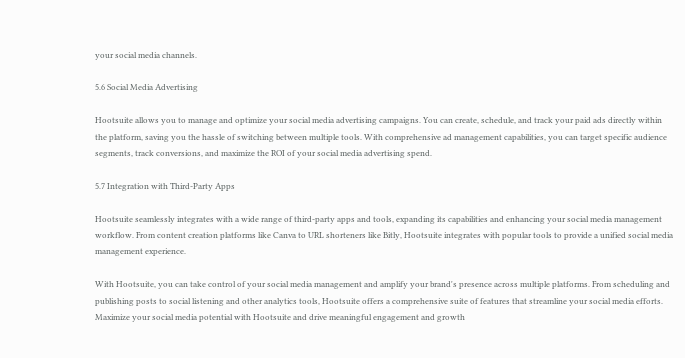your social media channels.

5.6 Social Media Advertising

Hootsuite allows you to manage and optimize your social media advertising campaigns. You can create, schedule, and track your paid ads directly within the platform, saving you the hassle of switching between multiple tools. With comprehensive ad management capabilities, you can target specific audience segments, track conversions, and maximize the ROI of your social media advertising spend.

5.7 Integration with Third-Party Apps

Hootsuite seamlessly integrates with a wide range of third-party apps and tools, expanding its capabilities and enhancing your social media management workflow. From content creation platforms like Canva to URL shorteners like Bitly, Hootsuite integrates with popular tools to provide a unified social media management experience.

With Hootsuite, you can take control of your social media management and amplify your brand's presence across multiple platforms. From scheduling and publishing posts to social listening and other analytics tools, Hootsuite offers a comprehensive suite of features that streamline your social media efforts. Maximize your social media potential with Hootsuite and drive meaningful engagement and growth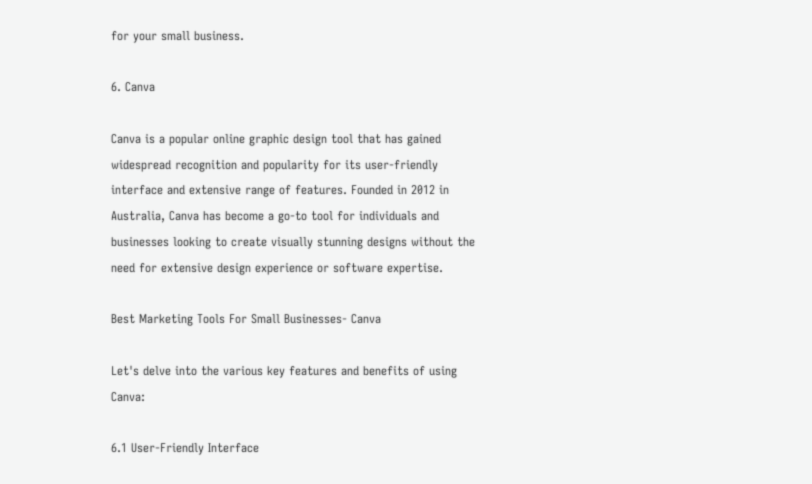for your small business.

6. Canva

Canva is a popular online graphic design tool that has gained widespread recognition and popularity for its user-friendly interface and extensive range of features. Founded in 2012 in Australia, Canva has become a go-to tool for individuals and businesses looking to create visually stunning designs without the need for extensive design experience or software expertise.

Best Marketing Tools For Small Businesses- Canva

Let's delve into the various key features and benefits of using Canva:

6.1 User-Friendly Interface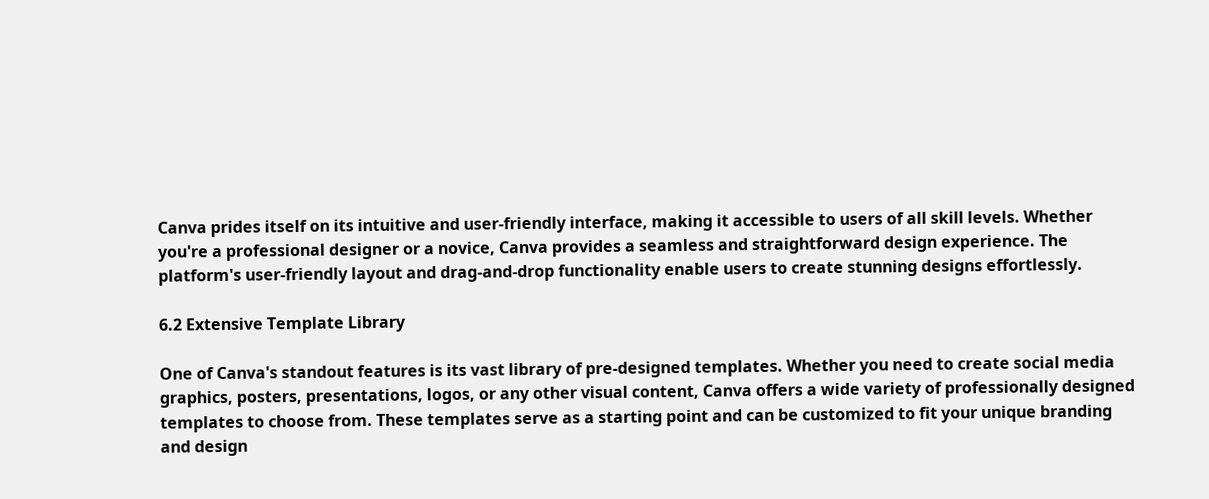Canva prides itself on its intuitive and user-friendly interface, making it accessible to users of all skill levels. Whether you're a professional designer or a novice, Canva provides a seamless and straightforward design experience. The platform's user-friendly layout and drag-and-drop functionality enable users to create stunning designs effortlessly.

6.2 Extensive Template Library

One of Canva's standout features is its vast library of pre-designed templates. Whether you need to create social media graphics, posters, presentations, logos, or any other visual content, Canva offers a wide variety of professionally designed templates to choose from. These templates serve as a starting point and can be customized to fit your unique branding and design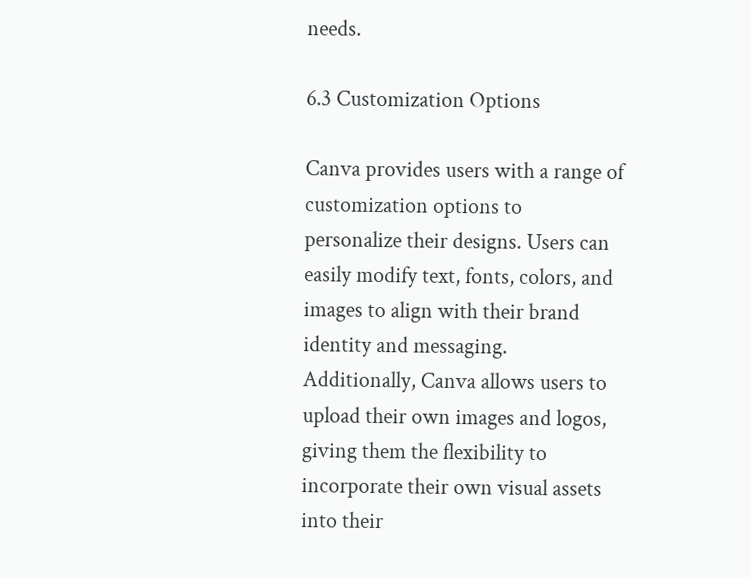needs.

6.3 Customization Options

Canva provides users with a range of customization options to personalize their designs. Users can easily modify text, fonts, colors, and images to align with their brand identity and messaging. Additionally, Canva allows users to upload their own images and logos, giving them the flexibility to incorporate their own visual assets into their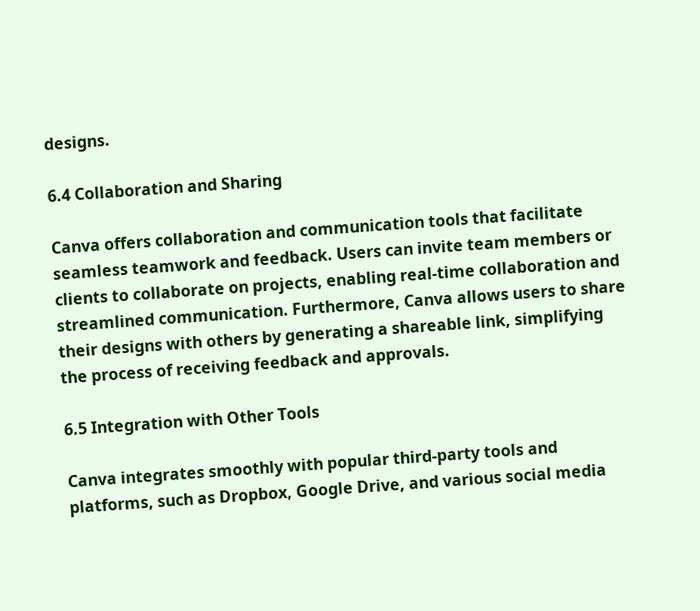designs.

6.4 Collaboration and Sharing

Canva offers collaboration and communication tools that facilitate seamless teamwork and feedback. Users can invite team members or clients to collaborate on projects, enabling real-time collaboration and streamlined communication. Furthermore, Canva allows users to share their designs with others by generating a shareable link, simplifying the process of receiving feedback and approvals.

6.5 Integration with Other Tools

Canva integrates smoothly with popular third-party tools and platforms, such as Dropbox, Google Drive, and various social media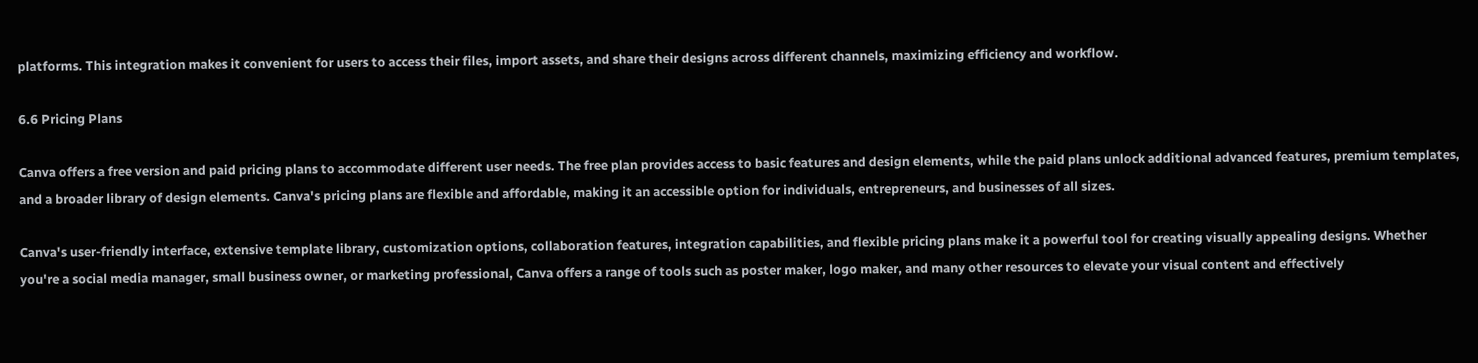platforms. This integration makes it convenient for users to access their files, import assets, and share their designs across different channels, maximizing efficiency and workflow.

6.6 Pricing Plans

Canva offers a free version and paid pricing plans to accommodate different user needs. The free plan provides access to basic features and design elements, while the paid plans unlock additional advanced features, premium templates, and a broader library of design elements. Canva's pricing plans are flexible and affordable, making it an accessible option for individuals, entrepreneurs, and businesses of all sizes.

Canva's user-friendly interface, extensive template library, customization options, collaboration features, integration capabilities, and flexible pricing plans make it a powerful tool for creating visually appealing designs. Whether you're a social media manager, small business owner, or marketing professional, Canva offers a range of tools such as poster maker, logo maker, and many other resources to elevate your visual content and effectively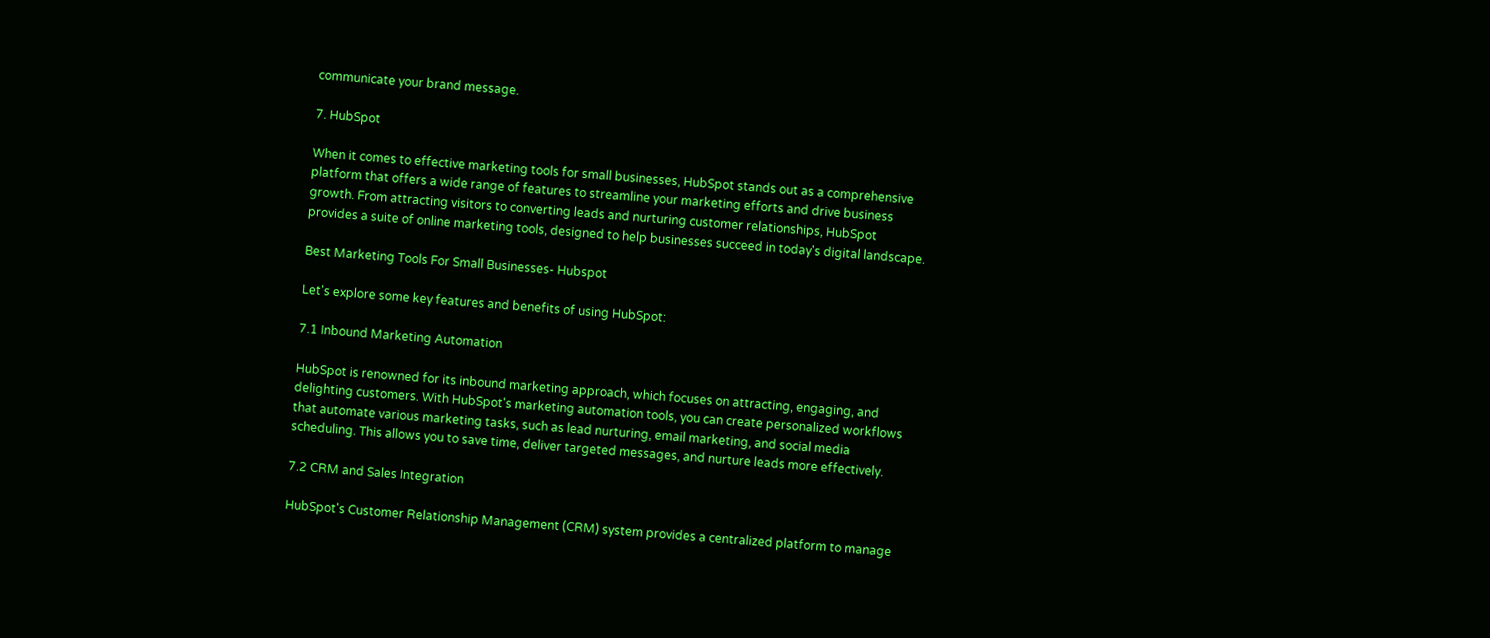communicate your brand message.

7. HubSpot

When it comes to effective marketing tools for small businesses, HubSpot stands out as a comprehensive platform that offers a wide range of features to streamline your marketing efforts and drive business growth. From attracting visitors to converting leads and nurturing customer relationships, HubSpot provides a suite of online marketing tools, designed to help businesses succeed in today's digital landscape.

Best Marketing Tools For Small Businesses- Hubspot

Let's explore some key features and benefits of using HubSpot:

7.1 Inbound Marketing Automation

HubSpot is renowned for its inbound marketing approach, which focuses on attracting, engaging, and delighting customers. With HubSpot's marketing automation tools, you can create personalized workflows that automate various marketing tasks, such as lead nurturing, email marketing, and social media scheduling. This allows you to save time, deliver targeted messages, and nurture leads more effectively.

7.2 CRM and Sales Integration

HubSpot's Customer Relationship Management (CRM) system provides a centralized platform to manage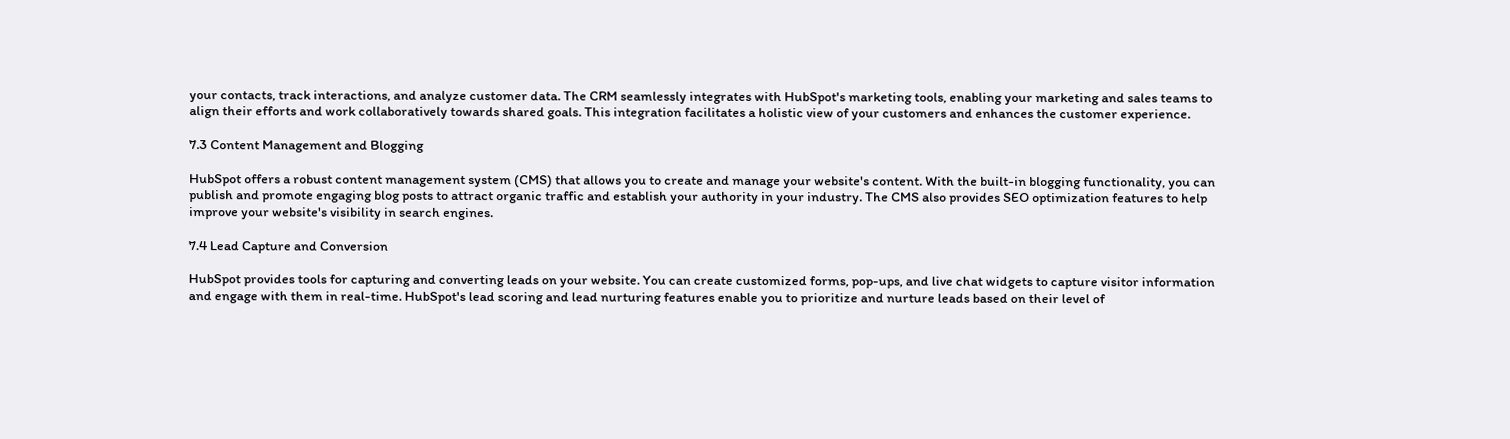your contacts, track interactions, and analyze customer data. The CRM seamlessly integrates with HubSpot's marketing tools, enabling your marketing and sales teams to align their efforts and work collaboratively towards shared goals. This integration facilitates a holistic view of your customers and enhances the customer experience.

7.3 Content Management and Blogging

HubSpot offers a robust content management system (CMS) that allows you to create and manage your website's content. With the built-in blogging functionality, you can publish and promote engaging blog posts to attract organic traffic and establish your authority in your industry. The CMS also provides SEO optimization features to help improve your website's visibility in search engines.

7.4 Lead Capture and Conversion

HubSpot provides tools for capturing and converting leads on your website. You can create customized forms, pop-ups, and live chat widgets to capture visitor information and engage with them in real-time. HubSpot's lead scoring and lead nurturing features enable you to prioritize and nurture leads based on their level of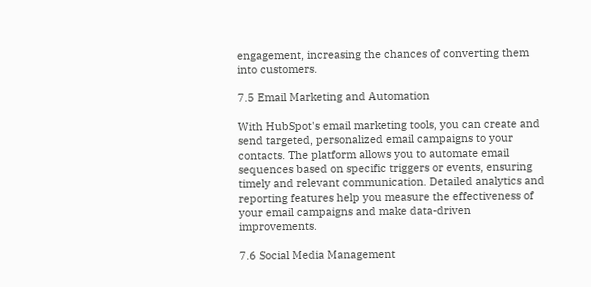engagement, increasing the chances of converting them into customers.

7.5 Email Marketing and Automation

With HubSpot's email marketing tools, you can create and send targeted, personalized email campaigns to your contacts. The platform allows you to automate email sequences based on specific triggers or events, ensuring timely and relevant communication. Detailed analytics and reporting features help you measure the effectiveness of your email campaigns and make data-driven improvements.

7.6 Social Media Management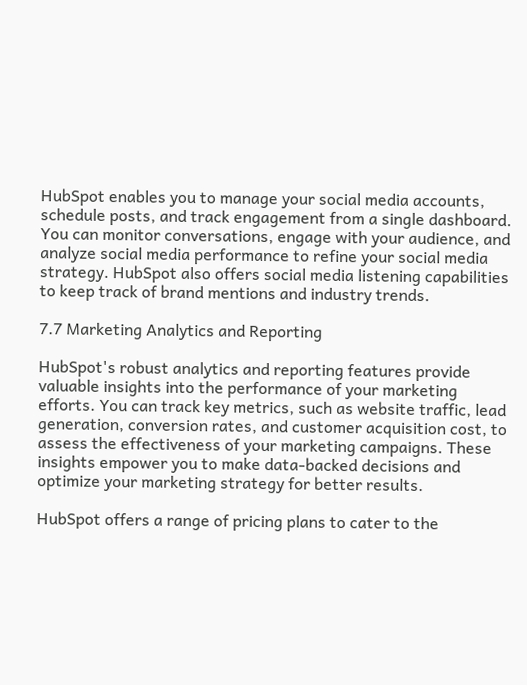HubSpot enables you to manage your social media accounts, schedule posts, and track engagement from a single dashboard. You can monitor conversations, engage with your audience, and analyze social media performance to refine your social media strategy. HubSpot also offers social media listening capabilities to keep track of brand mentions and industry trends.

7.7 Marketing Analytics and Reporting

HubSpot's robust analytics and reporting features provide valuable insights into the performance of your marketing efforts. You can track key metrics, such as website traffic, lead generation, conversion rates, and customer acquisition cost, to assess the effectiveness of your marketing campaigns. These insights empower you to make data-backed decisions and optimize your marketing strategy for better results.

HubSpot offers a range of pricing plans to cater to the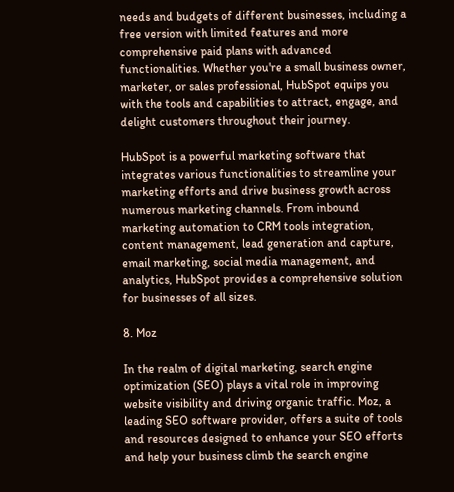needs and budgets of different businesses, including a free version with limited features and more comprehensive paid plans with advanced functionalities. Whether you're a small business owner, marketer, or sales professional, HubSpot equips you with the tools and capabilities to attract, engage, and delight customers throughout their journey.

HubSpot is a powerful marketing software that integrates various functionalities to streamline your marketing efforts and drive business growth across numerous marketing channels. From inbound marketing automation to CRM tools integration, content management, lead generation and capture, email marketing, social media management, and analytics, HubSpot provides a comprehensive solution for businesses of all sizes.

8. Moz

In the realm of digital marketing, search engine optimization (SEO) plays a vital role in improving website visibility and driving organic traffic. Moz, a leading SEO software provider, offers a suite of tools and resources designed to enhance your SEO efforts and help your business climb the search engine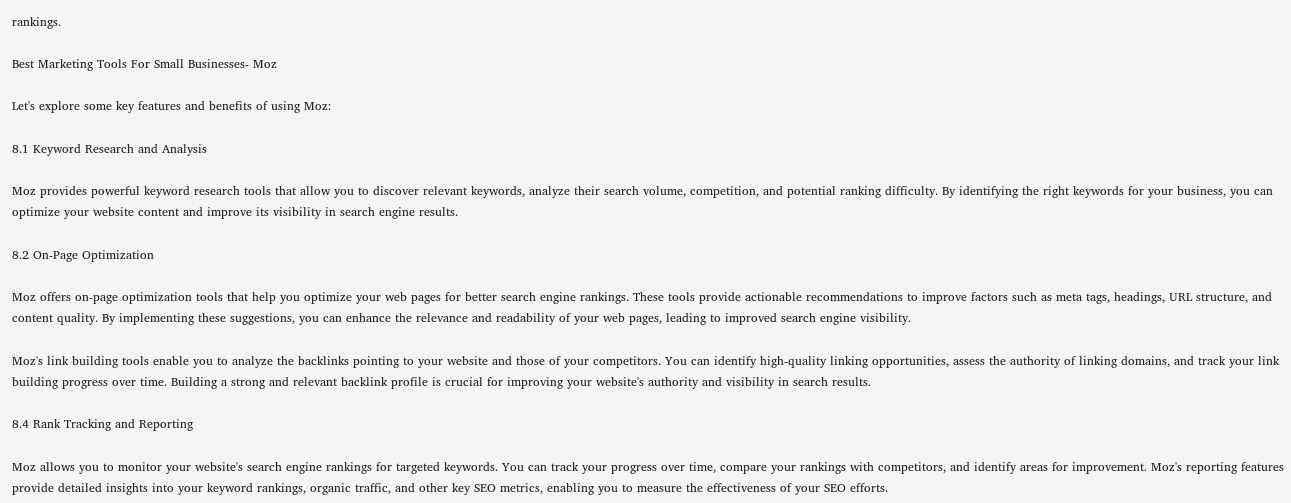rankings.

Best Marketing Tools For Small Businesses- Moz

Let's explore some key features and benefits of using Moz:

8.1 Keyword Research and Analysis

Moz provides powerful keyword research tools that allow you to discover relevant keywords, analyze their search volume, competition, and potential ranking difficulty. By identifying the right keywords for your business, you can optimize your website content and improve its visibility in search engine results.

8.2 On-Page Optimization

Moz offers on-page optimization tools that help you optimize your web pages for better search engine rankings. These tools provide actionable recommendations to improve factors such as meta tags, headings, URL structure, and content quality. By implementing these suggestions, you can enhance the relevance and readability of your web pages, leading to improved search engine visibility.

Moz's link building tools enable you to analyze the backlinks pointing to your website and those of your competitors. You can identify high-quality linking opportunities, assess the authority of linking domains, and track your link building progress over time. Building a strong and relevant backlink profile is crucial for improving your website's authority and visibility in search results.

8.4 Rank Tracking and Reporting

Moz allows you to monitor your website's search engine rankings for targeted keywords. You can track your progress over time, compare your rankings with competitors, and identify areas for improvement. Moz's reporting features provide detailed insights into your keyword rankings, organic traffic, and other key SEO metrics, enabling you to measure the effectiveness of your SEO efforts.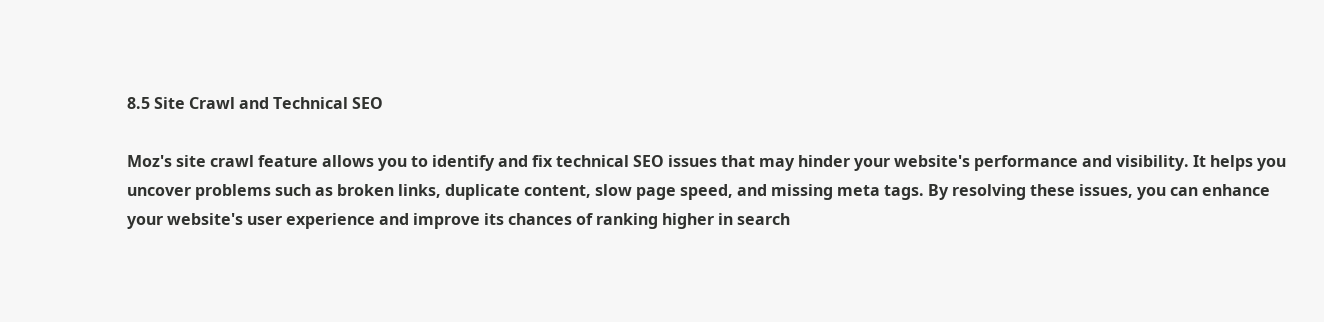8.5 Site Crawl and Technical SEO

Moz's site crawl feature allows you to identify and fix technical SEO issues that may hinder your website's performance and visibility. It helps you uncover problems such as broken links, duplicate content, slow page speed, and missing meta tags. By resolving these issues, you can enhance your website's user experience and improve its chances of ranking higher in search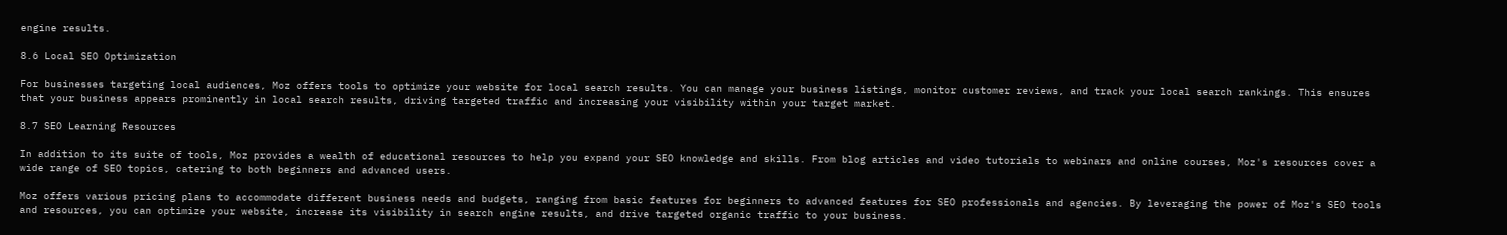engine results.

8.6 Local SEO Optimization

For businesses targeting local audiences, Moz offers tools to optimize your website for local search results. You can manage your business listings, monitor customer reviews, and track your local search rankings. This ensures that your business appears prominently in local search results, driving targeted traffic and increasing your visibility within your target market.

8.7 SEO Learning Resources

In addition to its suite of tools, Moz provides a wealth of educational resources to help you expand your SEO knowledge and skills. From blog articles and video tutorials to webinars and online courses, Moz's resources cover a wide range of SEO topics, catering to both beginners and advanced users.

Moz offers various pricing plans to accommodate different business needs and budgets, ranging from basic features for beginners to advanced features for SEO professionals and agencies. By leveraging the power of Moz's SEO tools and resources, you can optimize your website, increase its visibility in search engine results, and drive targeted organic traffic to your business.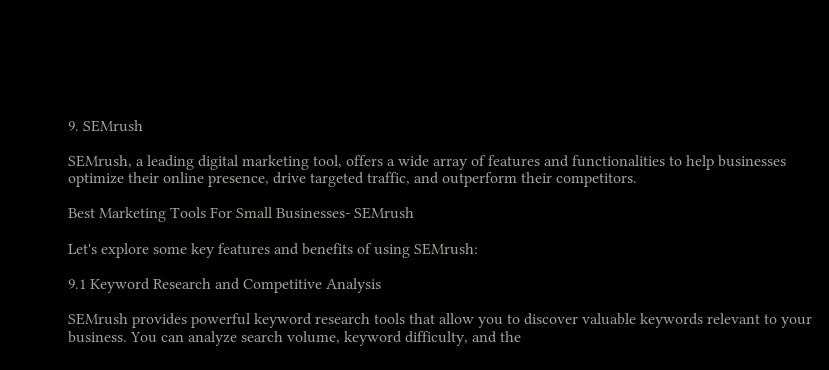9. SEMrush

SEMrush, a leading digital marketing tool, offers a wide array of features and functionalities to help businesses optimize their online presence, drive targeted traffic, and outperform their competitors.

Best Marketing Tools For Small Businesses- SEMrush

Let's explore some key features and benefits of using SEMrush:

9.1 Keyword Research and Competitive Analysis

SEMrush provides powerful keyword research tools that allow you to discover valuable keywords relevant to your business. You can analyze search volume, keyword difficulty, and the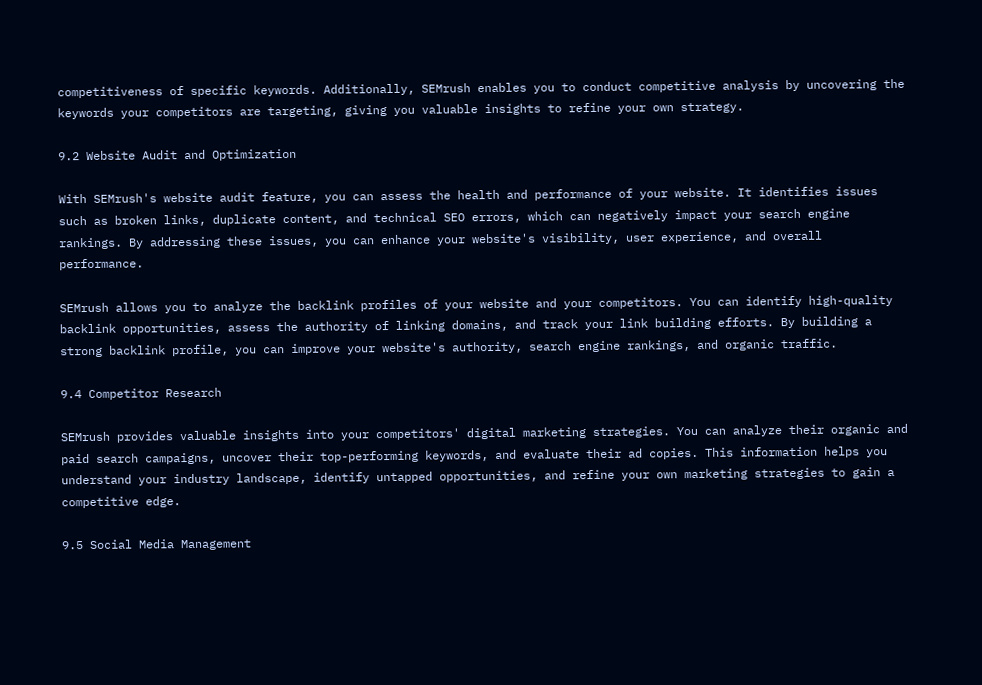competitiveness of specific keywords. Additionally, SEMrush enables you to conduct competitive analysis by uncovering the keywords your competitors are targeting, giving you valuable insights to refine your own strategy.

9.2 Website Audit and Optimization

With SEMrush's website audit feature, you can assess the health and performance of your website. It identifies issues such as broken links, duplicate content, and technical SEO errors, which can negatively impact your search engine rankings. By addressing these issues, you can enhance your website's visibility, user experience, and overall performance.

SEMrush allows you to analyze the backlink profiles of your website and your competitors. You can identify high-quality backlink opportunities, assess the authority of linking domains, and track your link building efforts. By building a strong backlink profile, you can improve your website's authority, search engine rankings, and organic traffic.

9.4 Competitor Research

SEMrush provides valuable insights into your competitors' digital marketing strategies. You can analyze their organic and paid search campaigns, uncover their top-performing keywords, and evaluate their ad copies. This information helps you understand your industry landscape, identify untapped opportunities, and refine your own marketing strategies to gain a competitive edge.

9.5 Social Media Management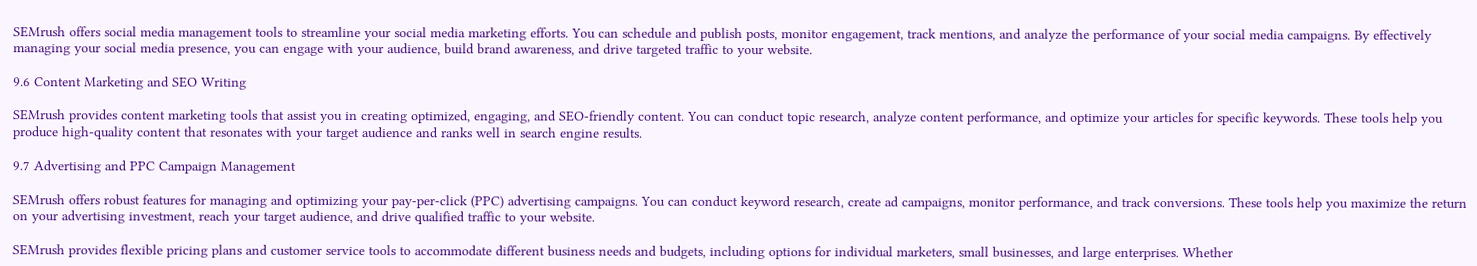SEMrush offers social media management tools to streamline your social media marketing efforts. You can schedule and publish posts, monitor engagement, track mentions, and analyze the performance of your social media campaigns. By effectively managing your social media presence, you can engage with your audience, build brand awareness, and drive targeted traffic to your website.

9.6 Content Marketing and SEO Writing

SEMrush provides content marketing tools that assist you in creating optimized, engaging, and SEO-friendly content. You can conduct topic research, analyze content performance, and optimize your articles for specific keywords. These tools help you produce high-quality content that resonates with your target audience and ranks well in search engine results.

9.7 Advertising and PPC Campaign Management

SEMrush offers robust features for managing and optimizing your pay-per-click (PPC) advertising campaigns. You can conduct keyword research, create ad campaigns, monitor performance, and track conversions. These tools help you maximize the return on your advertising investment, reach your target audience, and drive qualified traffic to your website.

SEMrush provides flexible pricing plans and customer service tools to accommodate different business needs and budgets, including options for individual marketers, small businesses, and large enterprises. Whether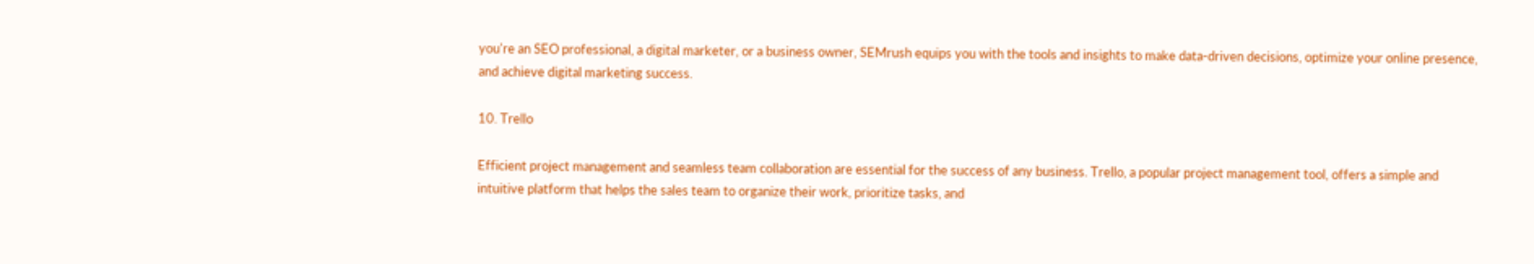you're an SEO professional, a digital marketer, or a business owner, SEMrush equips you with the tools and insights to make data-driven decisions, optimize your online presence, and achieve digital marketing success.

10. Trello

Efficient project management and seamless team collaboration are essential for the success of any business. Trello, a popular project management tool, offers a simple and intuitive platform that helps the sales team to organize their work, prioritize tasks, and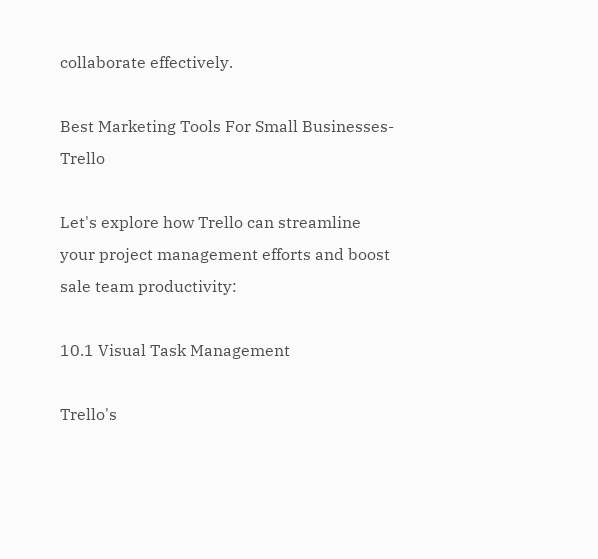collaborate effectively.

Best Marketing Tools For Small Businesses- Trello

Let's explore how Trello can streamline your project management efforts and boost sale team productivity:

10.1 Visual Task Management

Trello's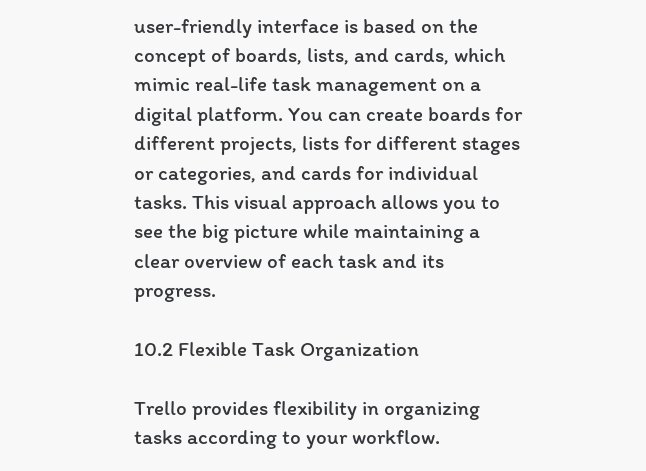user-friendly interface is based on the concept of boards, lists, and cards, which mimic real-life task management on a digital platform. You can create boards for different projects, lists for different stages or categories, and cards for individual tasks. This visual approach allows you to see the big picture while maintaining a clear overview of each task and its progress.

10.2 Flexible Task Organization

Trello provides flexibility in organizing tasks according to your workflow.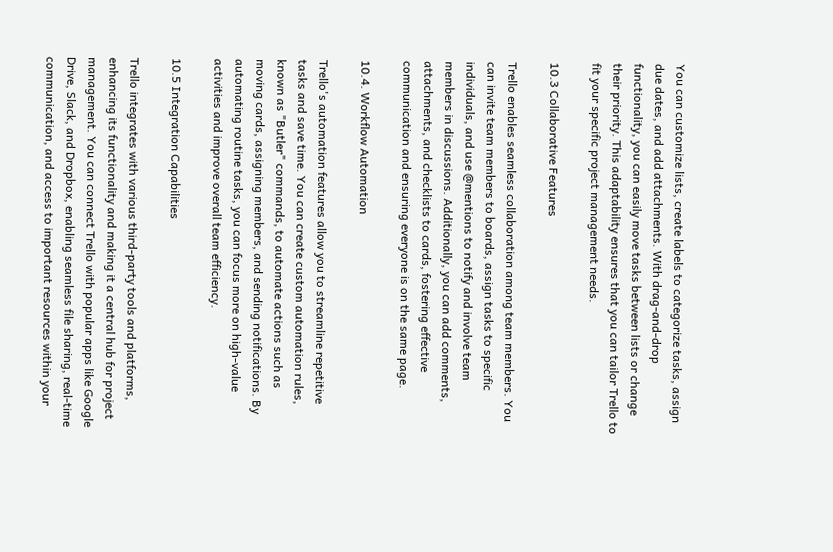You can customize lists, create labels to categorize tasks, assign due dates, and add attachments. With drag-and-drop functionality, you can easily move tasks between lists or change their priority. This adaptability ensures that you can tailor Trello to fit your specific project management needs.

10.3 Collaborative Features

Trello enables seamless collaboration among team members. You can invite team members to boards, assign tasks to specific individuals, and use @mentions to notify and involve team members in discussions. Additionally, you can add comments, attachments, and checklists to cards, fostering effective communication and ensuring everyone is on the same page.

10.4. Workflow Automation

Trello's automation features allow you to streamline repetitive tasks and save time. You can create custom automation rules, known as "Butler" commands, to automate actions such as moving cards, assigning members, and sending notifications. By automating routine tasks, you can focus more on high-value activities and improve overall team efficiency.

10.5 Integration Capabilities

Trello integrates with various third-party tools and platforms, enhancing its functionality and making it a central hub for project management. You can connect Trello with popular apps like Google Drive, Slack, and Dropbox, enabling seamless file sharing, real-time communication, and access to important resources within your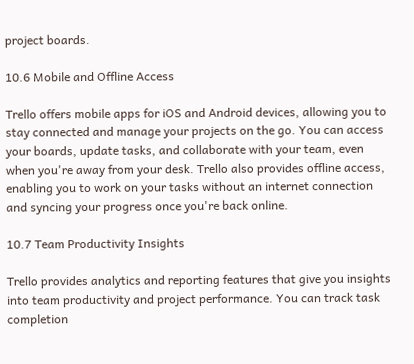project boards.

10.6 Mobile and Offline Access

Trello offers mobile apps for iOS and Android devices, allowing you to stay connected and manage your projects on the go. You can access your boards, update tasks, and collaborate with your team, even when you're away from your desk. Trello also provides offline access, enabling you to work on your tasks without an internet connection and syncing your progress once you're back online.

10.7 Team Productivity Insights

Trello provides analytics and reporting features that give you insights into team productivity and project performance. You can track task completion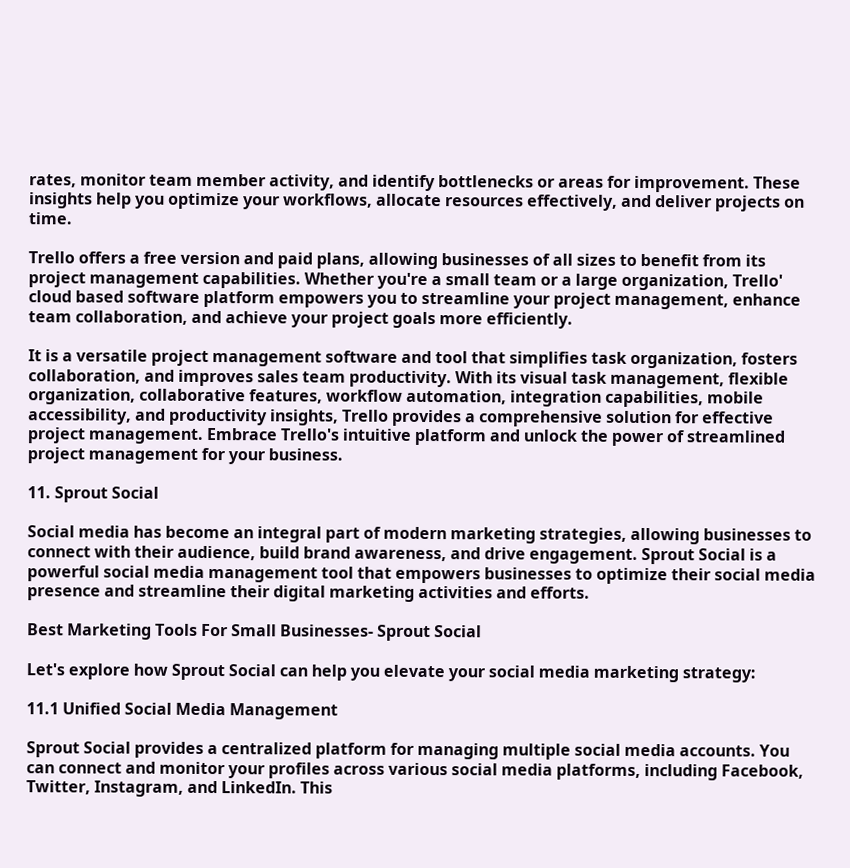rates, monitor team member activity, and identify bottlenecks or areas for improvement. These insights help you optimize your workflows, allocate resources effectively, and deliver projects on time.

Trello offers a free version and paid plans, allowing businesses of all sizes to benefit from its project management capabilities. Whether you're a small team or a large organization, Trello' cloud based software platform empowers you to streamline your project management, enhance team collaboration, and achieve your project goals more efficiently.

It is a versatile project management software and tool that simplifies task organization, fosters collaboration, and improves sales team productivity. With its visual task management, flexible organization, collaborative features, workflow automation, integration capabilities, mobile accessibility, and productivity insights, Trello provides a comprehensive solution for effective project management. Embrace Trello's intuitive platform and unlock the power of streamlined project management for your business.

11. Sprout Social

Social media has become an integral part of modern marketing strategies, allowing businesses to connect with their audience, build brand awareness, and drive engagement. Sprout Social is a powerful social media management tool that empowers businesses to optimize their social media presence and streamline their digital marketing activities and efforts.

Best Marketing Tools For Small Businesses- Sprout Social

Let's explore how Sprout Social can help you elevate your social media marketing strategy:

11.1 Unified Social Media Management

Sprout Social provides a centralized platform for managing multiple social media accounts. You can connect and monitor your profiles across various social media platforms, including Facebook, Twitter, Instagram, and LinkedIn. This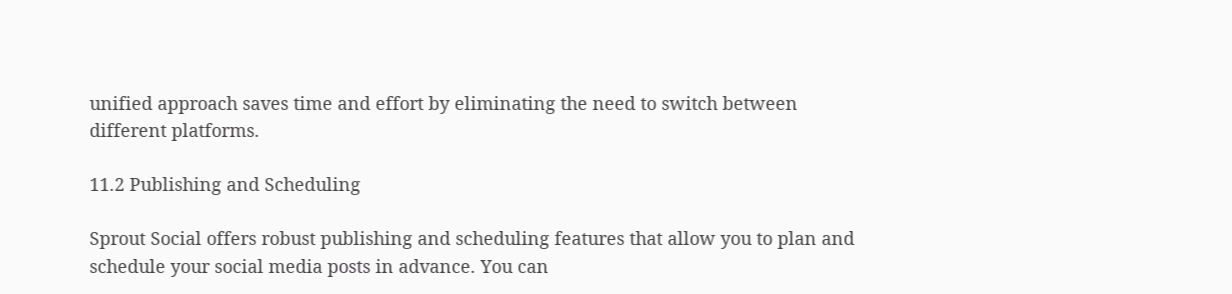unified approach saves time and effort by eliminating the need to switch between different platforms.

11.2 Publishing and Scheduling

Sprout Social offers robust publishing and scheduling features that allow you to plan and schedule your social media posts in advance. You can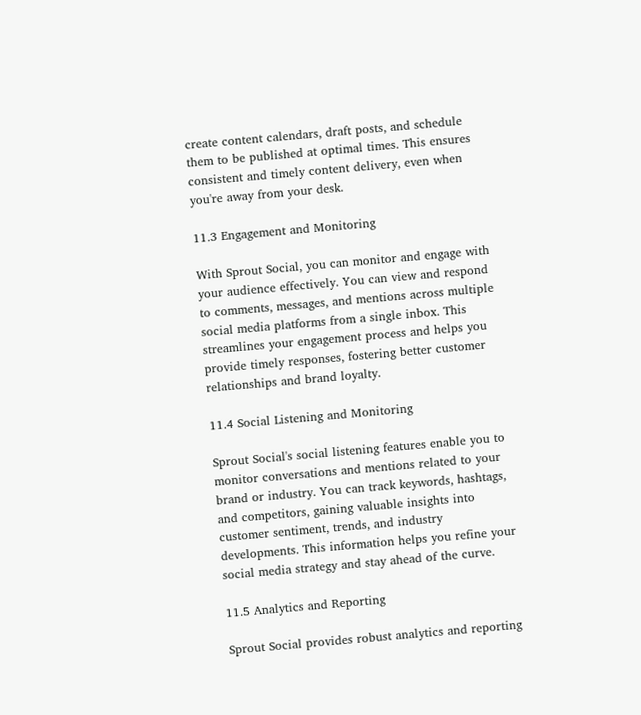create content calendars, draft posts, and schedule them to be published at optimal times. This ensures consistent and timely content delivery, even when you're away from your desk.

11.3 Engagement and Monitoring

With Sprout Social, you can monitor and engage with your audience effectively. You can view and respond to comments, messages, and mentions across multiple social media platforms from a single inbox. This streamlines your engagement process and helps you provide timely responses, fostering better customer relationships and brand loyalty.

11.4 Social Listening and Monitoring

Sprout Social's social listening features enable you to monitor conversations and mentions related to your brand or industry. You can track keywords, hashtags, and competitors, gaining valuable insights into customer sentiment, trends, and industry developments. This information helps you refine your social media strategy and stay ahead of the curve.

11.5 Analytics and Reporting

Sprout Social provides robust analytics and reporting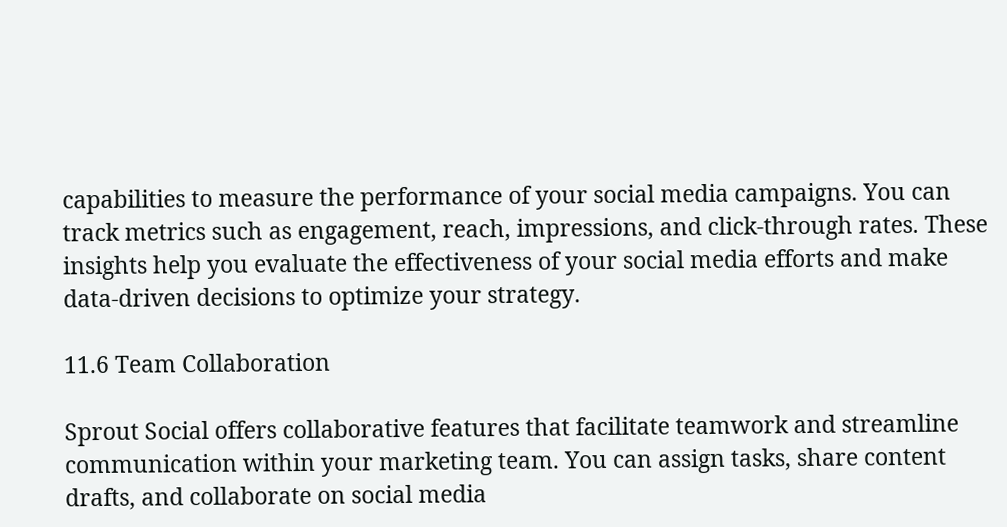capabilities to measure the performance of your social media campaigns. You can track metrics such as engagement, reach, impressions, and click-through rates. These insights help you evaluate the effectiveness of your social media efforts and make data-driven decisions to optimize your strategy.

11.6 Team Collaboration

Sprout Social offers collaborative features that facilitate teamwork and streamline communication within your marketing team. You can assign tasks, share content drafts, and collaborate on social media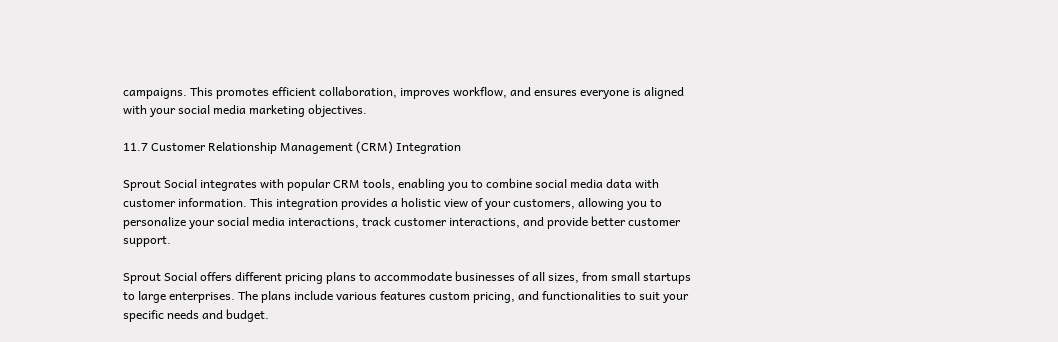campaigns. This promotes efficient collaboration, improves workflow, and ensures everyone is aligned with your social media marketing objectives.

11.7 Customer Relationship Management (CRM) Integration

Sprout Social integrates with popular CRM tools, enabling you to combine social media data with customer information. This integration provides a holistic view of your customers, allowing you to personalize your social media interactions, track customer interactions, and provide better customer support.

Sprout Social offers different pricing plans to accommodate businesses of all sizes, from small startups to large enterprises. The plans include various features custom pricing, and functionalities to suit your specific needs and budget.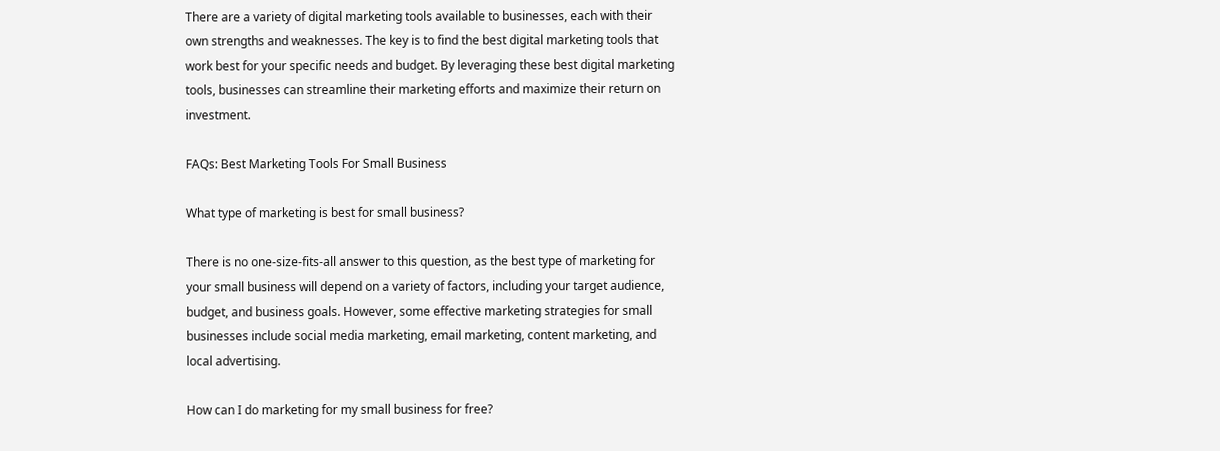There are a variety of digital marketing tools available to businesses, each with their own strengths and weaknesses. The key is to find the best digital marketing tools that work best for your specific needs and budget. By leveraging these best digital marketing tools, businesses can streamline their marketing efforts and maximize their return on investment.

FAQs: Best Marketing Tools For Small Business

What type of marketing is best for small business?

There is no one-size-fits-all answer to this question, as the best type of marketing for your small business will depend on a variety of factors, including your target audience, budget, and business goals. However, some effective marketing strategies for small businesses include social media marketing, email marketing, content marketing, and local advertising.

How can I do marketing for my small business for free?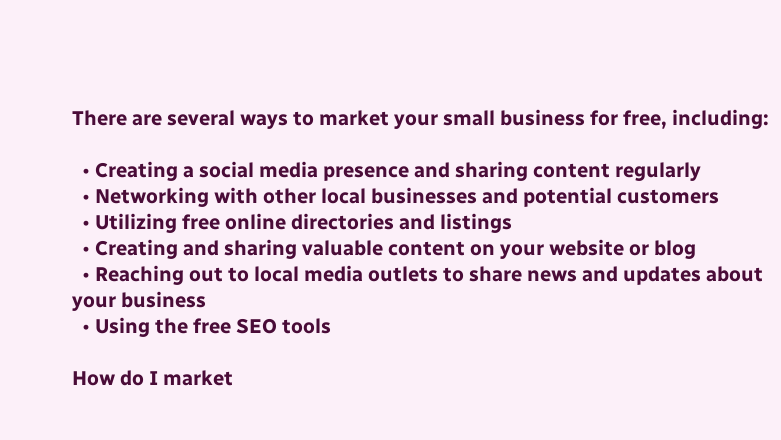There are several ways to market your small business for free, including:

  • Creating a social media presence and sharing content regularly
  • Networking with other local businesses and potential customers
  • Utilizing free online directories and listings
  • Creating and sharing valuable content on your website or blog
  • Reaching out to local media outlets to share news and updates about your business
  • Using the free SEO tools

How do I market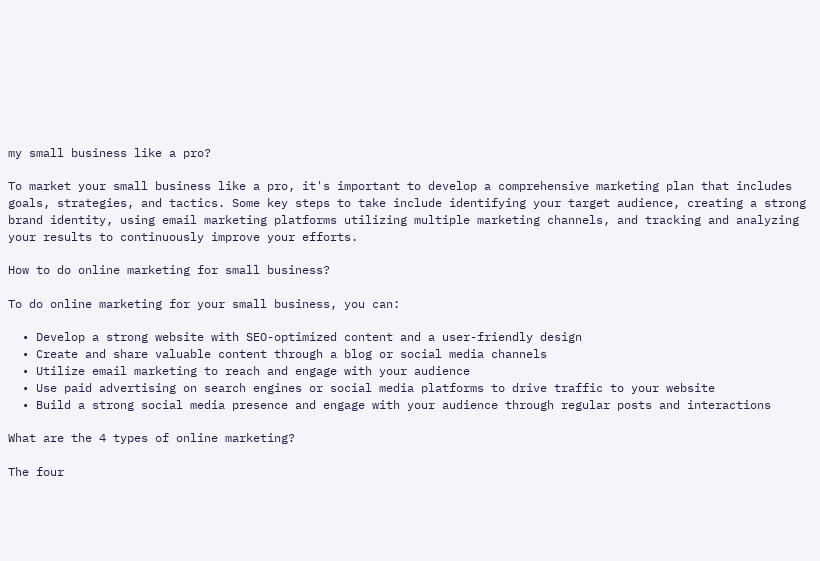my small business like a pro?

To market your small business like a pro, it's important to develop a comprehensive marketing plan that includes goals, strategies, and tactics. Some key steps to take include identifying your target audience, creating a strong brand identity, using email marketing platforms utilizing multiple marketing channels, and tracking and analyzing your results to continuously improve your efforts.

How to do online marketing for small business?

To do online marketing for your small business, you can:

  • Develop a strong website with SEO-optimized content and a user-friendly design
  • Create and share valuable content through a blog or social media channels
  • Utilize email marketing to reach and engage with your audience
  • Use paid advertising on search engines or social media platforms to drive traffic to your website
  • Build a strong social media presence and engage with your audience through regular posts and interactions

What are the 4 types of online marketing?

The four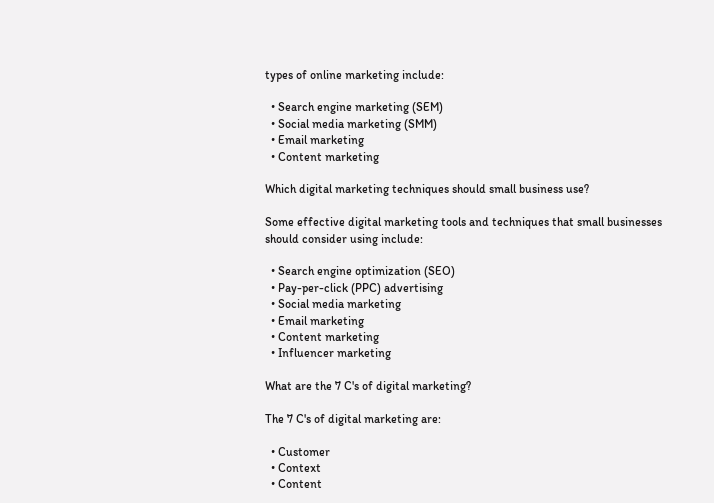types of online marketing include:

  • Search engine marketing (SEM)
  • Social media marketing (SMM)
  • Email marketing
  • Content marketing

Which digital marketing techniques should small business use?

Some effective digital marketing tools and techniques that small businesses should consider using include:

  • Search engine optimization (SEO)
  • Pay-per-click (PPC) advertising
  • Social media marketing
  • Email marketing
  • Content marketing
  • Influencer marketing

What are the 7 C's of digital marketing?

The 7 C's of digital marketing are:

  • Customer
  • Context
  • Content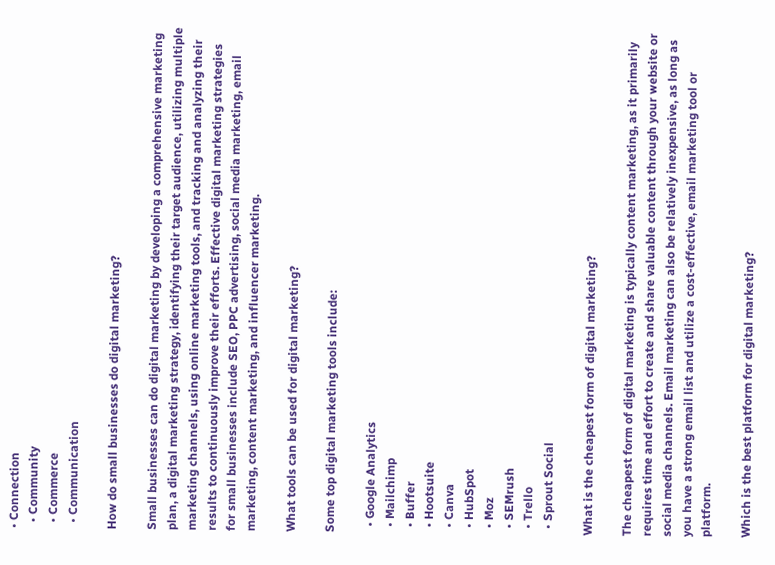• Connection
  • Community
  • Commerce
  • Communication

How do small businesses do digital marketing?

Small businesses can do digital marketing by developing a comprehensive marketing plan, a digital marketing strategy, identifying their target audience, utilizing multiple marketing channels, using online marketing tools, and tracking and analyzing their results to continuously improve their efforts. Effective digital marketing strategies for small businesses include SEO, PPC advertising, social media marketing, email marketing, content marketing, and influencer marketing.

What tools can be used for digital marketing?

Some top digital marketing tools include:

  • Google Analytics
  • Mailchimp
  • Buffer
  • Hootsuite
  • Canva
  • HubSpot
  • Moz
  • SEMrush
  • Trello
  • Sprout Social

What is the cheapest form of digital marketing?

The cheapest form of digital marketing is typically content marketing, as it primarily requires time and effort to create and share valuable content through your website or social media channels. Email marketing can also be relatively inexpensive, as long as you have a strong email list and utilize a cost-effective, email marketing tool or platform.

Which is the best platform for digital marketing?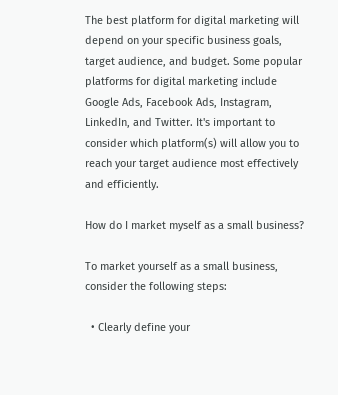The best platform for digital marketing will depend on your specific business goals, target audience, and budget. Some popular platforms for digital marketing include Google Ads, Facebook Ads, Instagram, LinkedIn, and Twitter. It's important to consider which platform(s) will allow you to reach your target audience most effectively and efficiently.

How do I market myself as a small business?

To market yourself as a small business, consider the following steps:

  • Clearly define your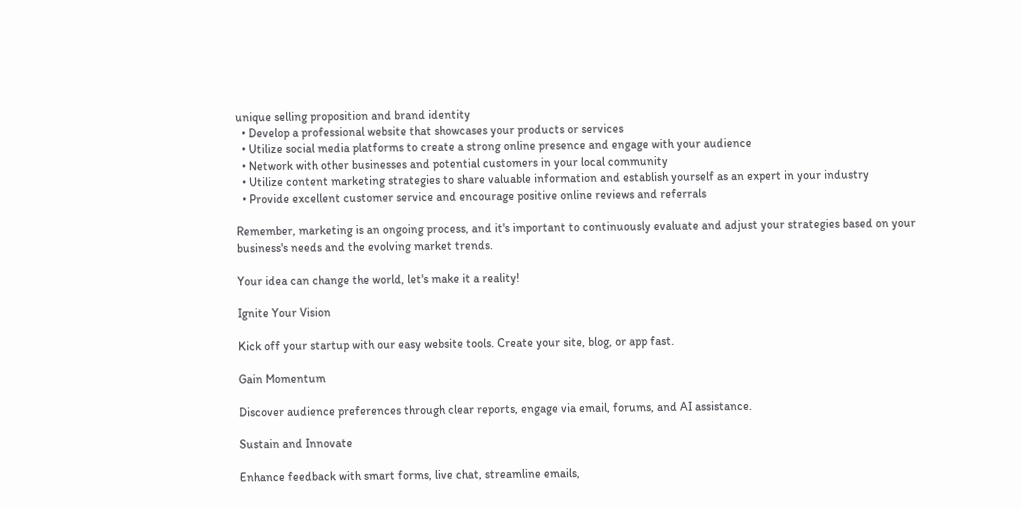unique selling proposition and brand identity
  • Develop a professional website that showcases your products or services
  • Utilize social media platforms to create a strong online presence and engage with your audience
  • Network with other businesses and potential customers in your local community
  • Utilize content marketing strategies to share valuable information and establish yourself as an expert in your industry
  • Provide excellent customer service and encourage positive online reviews and referrals

Remember, marketing is an ongoing process, and it's important to continuously evaluate and adjust your strategies based on your business's needs and the evolving market trends.

Your idea can change the world, let's make it a reality!

Ignite Your Vision

Kick off your startup with our easy website tools. Create your site, blog, or app fast.

Gain Momentum

Discover audience preferences through clear reports, engage via email, forums, and AI assistance.

Sustain and Innovate

Enhance feedback with smart forms, live chat, streamline emails,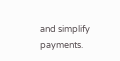and simplify payments.